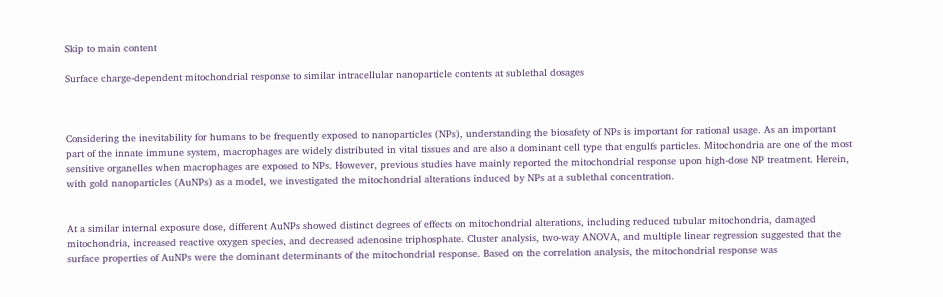Skip to main content

Surface charge-dependent mitochondrial response to similar intracellular nanoparticle contents at sublethal dosages



Considering the inevitability for humans to be frequently exposed to nanoparticles (NPs), understanding the biosafety of NPs is important for rational usage. As an important part of the innate immune system, macrophages are widely distributed in vital tissues and are also a dominant cell type that engulfs particles. Mitochondria are one of the most sensitive organelles when macrophages are exposed to NPs. However, previous studies have mainly reported the mitochondrial response upon high-dose NP treatment. Herein, with gold nanoparticles (AuNPs) as a model, we investigated the mitochondrial alterations induced by NPs at a sublethal concentration.


At a similar internal exposure dose, different AuNPs showed distinct degrees of effects on mitochondrial alterations, including reduced tubular mitochondria, damaged mitochondria, increased reactive oxygen species, and decreased adenosine triphosphate. Cluster analysis, two-way ANOVA, and multiple linear regression suggested that the surface properties of AuNPs were the dominant determinants of the mitochondrial response. Based on the correlation analysis, the mitochondrial response was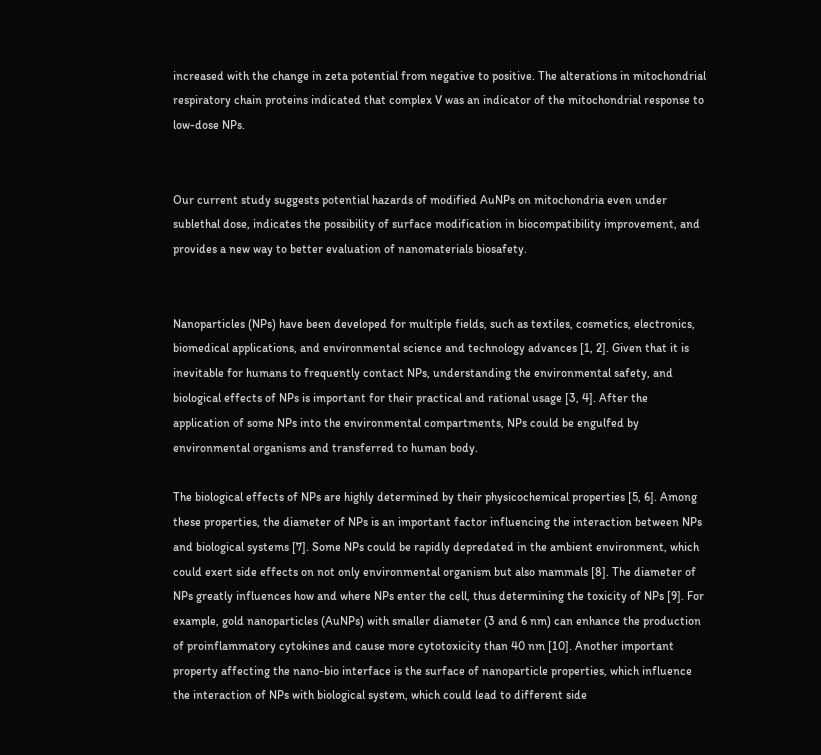increased with the change in zeta potential from negative to positive. The alterations in mitochondrial respiratory chain proteins indicated that complex V was an indicator of the mitochondrial response to low-dose NPs.


Our current study suggests potential hazards of modified AuNPs on mitochondria even under sublethal dose, indicates the possibility of surface modification in biocompatibility improvement, and provides a new way to better evaluation of nanomaterials biosafety.


Nanoparticles (NPs) have been developed for multiple fields, such as textiles, cosmetics, electronics, biomedical applications, and environmental science and technology advances [1, 2]. Given that it is inevitable for humans to frequently contact NPs, understanding the environmental safety, and biological effects of NPs is important for their practical and rational usage [3, 4]. After the application of some NPs into the environmental compartments, NPs could be engulfed by environmental organisms and transferred to human body.

The biological effects of NPs are highly determined by their physicochemical properties [5, 6]. Among these properties, the diameter of NPs is an important factor influencing the interaction between NPs and biological systems [7]. Some NPs could be rapidly depredated in the ambient environment, which could exert side effects on not only environmental organism but also mammals [8]. The diameter of NPs greatly influences how and where NPs enter the cell, thus determining the toxicity of NPs [9]. For example, gold nanoparticles (AuNPs) with smaller diameter (3 and 6 nm) can enhance the production of proinflammatory cytokines and cause more cytotoxicity than 40 nm [10]. Another important property affecting the nano-bio interface is the surface of nanoparticle properties, which influence the interaction of NPs with biological system, which could lead to different side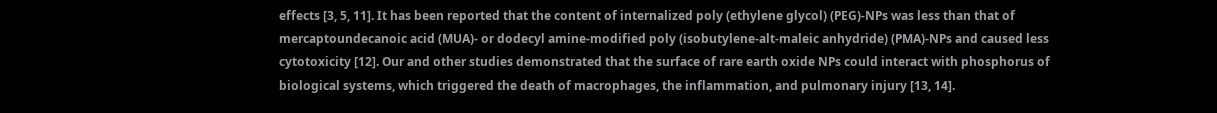effects [3, 5, 11]. It has been reported that the content of internalized poly (ethylene glycol) (PEG)-NPs was less than that of mercaptoundecanoic acid (MUA)- or dodecyl amine-modified poly (isobutylene-alt-maleic anhydride) (PMA)-NPs and caused less cytotoxicity [12]. Our and other studies demonstrated that the surface of rare earth oxide NPs could interact with phosphorus of biological systems, which triggered the death of macrophages, the inflammation, and pulmonary injury [13, 14].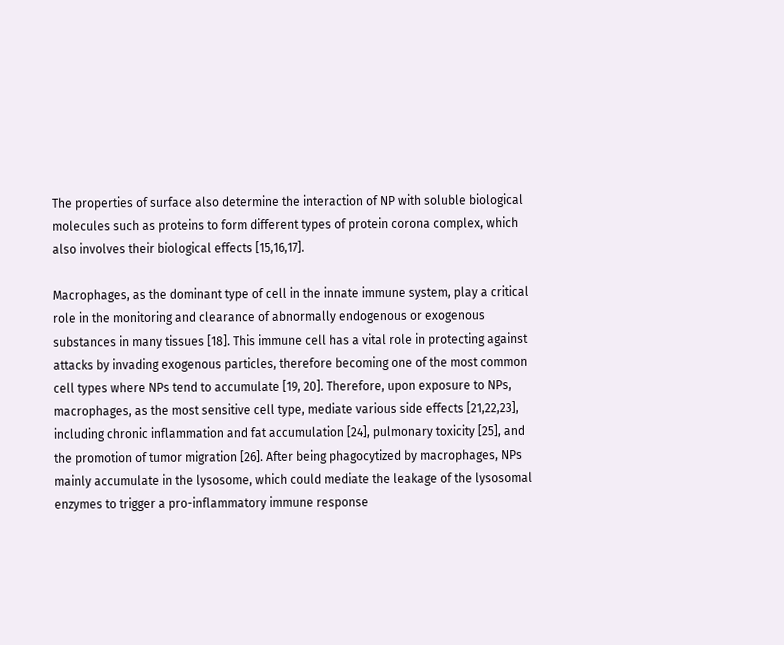The properties of surface also determine the interaction of NP with soluble biological molecules such as proteins to form different types of protein corona complex, which also involves their biological effects [15,16,17].

Macrophages, as the dominant type of cell in the innate immune system, play a critical role in the monitoring and clearance of abnormally endogenous or exogenous substances in many tissues [18]. This immune cell has a vital role in protecting against attacks by invading exogenous particles, therefore becoming one of the most common cell types where NPs tend to accumulate [19, 20]. Therefore, upon exposure to NPs, macrophages, as the most sensitive cell type, mediate various side effects [21,22,23], including chronic inflammation and fat accumulation [24], pulmonary toxicity [25], and the promotion of tumor migration [26]. After being phagocytized by macrophages, NPs mainly accumulate in the lysosome, which could mediate the leakage of the lysosomal enzymes to trigger a pro-inflammatory immune response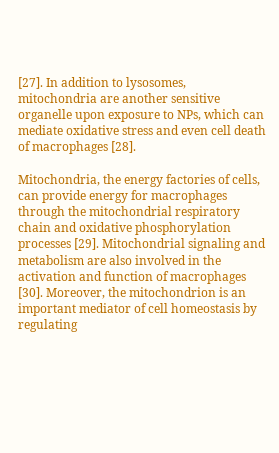[27]. In addition to lysosomes, mitochondria are another sensitive organelle upon exposure to NPs, which can mediate oxidative stress and even cell death of macrophages [28].

Mitochondria, the energy factories of cells, can provide energy for macrophages through the mitochondrial respiratory chain and oxidative phosphorylation processes [29]. Mitochondrial signaling and metabolism are also involved in the activation and function of macrophages [30]. Moreover, the mitochondrion is an important mediator of cell homeostasis by regulating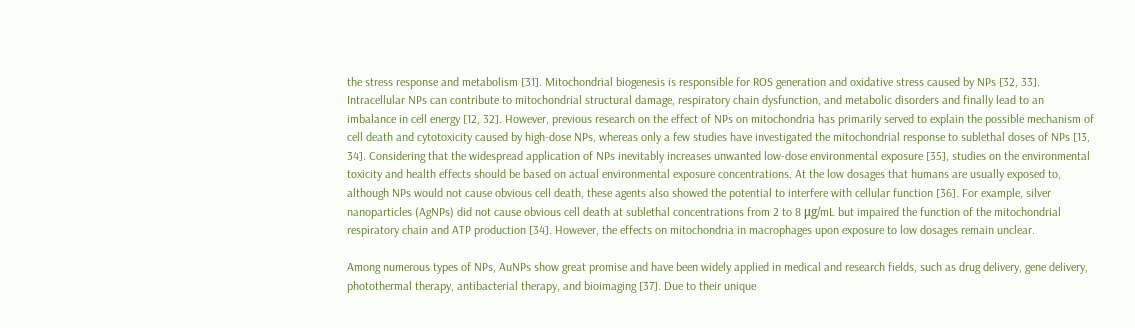the stress response and metabolism [31]. Mitochondrial biogenesis is responsible for ROS generation and oxidative stress caused by NPs [32, 33]. Intracellular NPs can contribute to mitochondrial structural damage, respiratory chain dysfunction, and metabolic disorders and finally lead to an imbalance in cell energy [12, 32]. However, previous research on the effect of NPs on mitochondria has primarily served to explain the possible mechanism of cell death and cytotoxicity caused by high-dose NPs, whereas only a few studies have investigated the mitochondrial response to sublethal doses of NPs [13, 34]. Considering that the widespread application of NPs inevitably increases unwanted low-dose environmental exposure [35], studies on the environmental toxicity and health effects should be based on actual environmental exposure concentrations. At the low dosages that humans are usually exposed to, although NPs would not cause obvious cell death, these agents also showed the potential to interfere with cellular function [36]. For example, silver nanoparticles (AgNPs) did not cause obvious cell death at sublethal concentrations from 2 to 8 μg/mL but impaired the function of the mitochondrial respiratory chain and ATP production [34]. However, the effects on mitochondria in macrophages upon exposure to low dosages remain unclear.

Among numerous types of NPs, AuNPs show great promise and have been widely applied in medical and research fields, such as drug delivery, gene delivery, photothermal therapy, antibacterial therapy, and bioimaging [37]. Due to their unique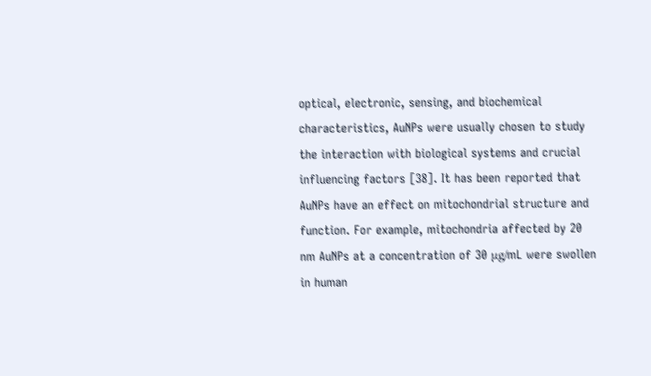optical, electronic, sensing, and biochemical characteristics, AuNPs were usually chosen to study the interaction with biological systems and crucial influencing factors [38]. It has been reported that AuNPs have an effect on mitochondrial structure and function. For example, mitochondria affected by 20 nm AuNPs at a concentration of 30 μg/mL were swollen in human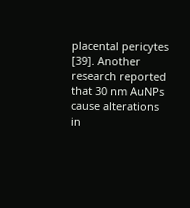placental pericytes [39]. Another research reported that 30 nm AuNPs cause alterations in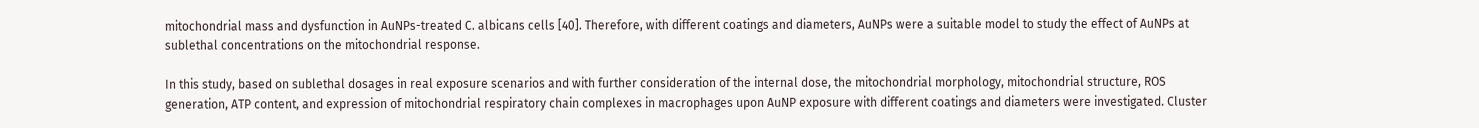mitochondrial mass and dysfunction in AuNPs-treated C. albicans cells [40]. Therefore, with different coatings and diameters, AuNPs were a suitable model to study the effect of AuNPs at sublethal concentrations on the mitochondrial response.

In this study, based on sublethal dosages in real exposure scenarios and with further consideration of the internal dose, the mitochondrial morphology, mitochondrial structure, ROS generation, ATP content, and expression of mitochondrial respiratory chain complexes in macrophages upon AuNP exposure with different coatings and diameters were investigated. Cluster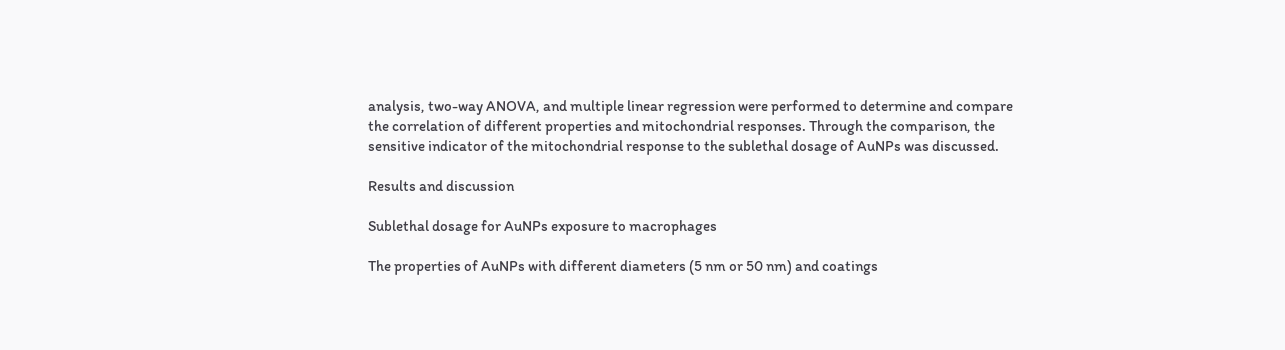analysis, two-way ANOVA, and multiple linear regression were performed to determine and compare the correlation of different properties and mitochondrial responses. Through the comparison, the sensitive indicator of the mitochondrial response to the sublethal dosage of AuNPs was discussed.

Results and discussion

Sublethal dosage for AuNPs exposure to macrophages

The properties of AuNPs with different diameters (5 nm or 50 nm) and coatings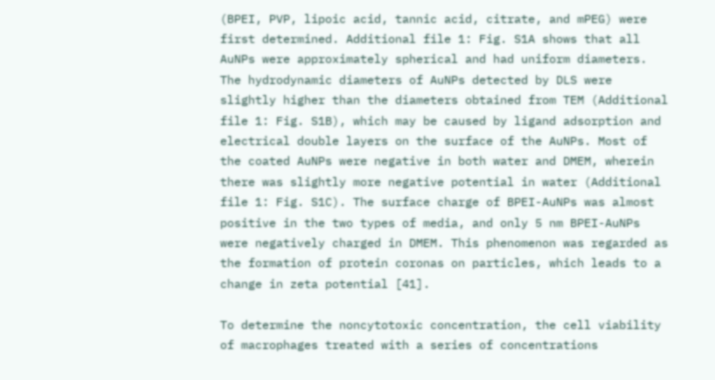(BPEI, PVP, lipoic acid, tannic acid, citrate, and mPEG) were first determined. Additional file 1: Fig. S1A shows that all AuNPs were approximately spherical and had uniform diameters. The hydrodynamic diameters of AuNPs detected by DLS were slightly higher than the diameters obtained from TEM (Additional file 1: Fig. S1B), which may be caused by ligand adsorption and electrical double layers on the surface of the AuNPs. Most of the coated AuNPs were negative in both water and DMEM, wherein there was slightly more negative potential in water (Additional file 1: Fig. S1C). The surface charge of BPEI-AuNPs was almost positive in the two types of media, and only 5 nm BPEI-AuNPs were negatively charged in DMEM. This phenomenon was regarded as the formation of protein coronas on particles, which leads to a change in zeta potential [41].

To determine the noncytotoxic concentration, the cell viability of macrophages treated with a series of concentrations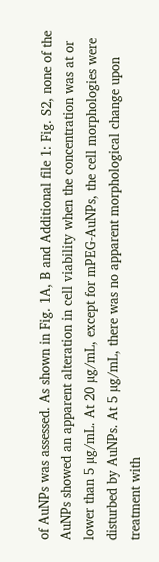of AuNPs was assessed. As shown in Fig. 1A, B and Additional file 1: Fig. S2, none of the AuNPs showed an apparent alteration in cell viability when the concentration was at or lower than 5 µg/mL. At 20 µg/mL, except for mPEG-AuNPs, the cell morphologies were disturbed by AuNPs. At 5 µg/mL, there was no apparent morphological change upon treatment with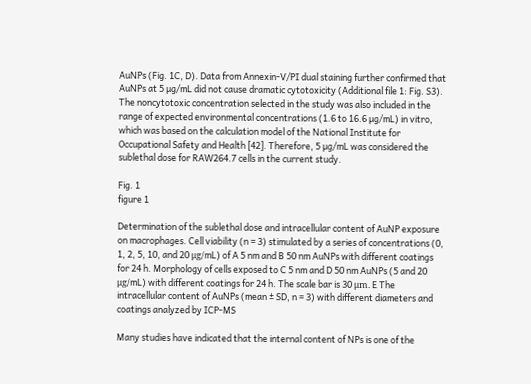AuNPs (Fig. 1C, D). Data from Annexin-V/PI dual staining further confirmed that AuNPs at 5 µg/mL did not cause dramatic cytotoxicity (Additional file 1: Fig. S3). The noncytotoxic concentration selected in the study was also included in the range of expected environmental concentrations (1.6 to 16.6 µg/mL) in vitro, which was based on the calculation model of the National Institute for Occupational Safety and Health [42]. Therefore, 5 µg/mL was considered the sublethal dose for RAW264.7 cells in the current study.

Fig. 1
figure 1

Determination of the sublethal dose and intracellular content of AuNP exposure on macrophages. Cell viability (n = 3) stimulated by a series of concentrations (0, 1, 2, 5, 10, and 20 μg/mL) of A 5 nm and B 50 nm AuNPs with different coatings for 24 h. Morphology of cells exposed to C 5 nm and D 50 nm AuNPs (5 and 20 μg/mL) with different coatings for 24 h. The scale bar is 30 μm. E The intracellular content of AuNPs (mean ± SD, n = 3) with different diameters and coatings analyzed by ICP-MS

Many studies have indicated that the internal content of NPs is one of the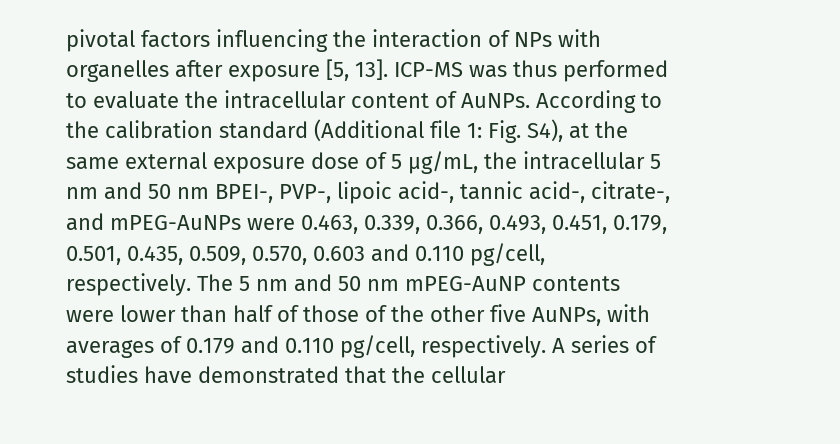pivotal factors influencing the interaction of NPs with organelles after exposure [5, 13]. ICP-MS was thus performed to evaluate the intracellular content of AuNPs. According to the calibration standard (Additional file 1: Fig. S4), at the same external exposure dose of 5 µg/mL, the intracellular 5 nm and 50 nm BPEI-, PVP-, lipoic acid-, tannic acid-, citrate-, and mPEG-AuNPs were 0.463, 0.339, 0.366, 0.493, 0.451, 0.179, 0.501, 0.435, 0.509, 0.570, 0.603 and 0.110 pg/cell, respectively. The 5 nm and 50 nm mPEG-AuNP contents were lower than half of those of the other five AuNPs, with averages of 0.179 and 0.110 pg/cell, respectively. A series of studies have demonstrated that the cellular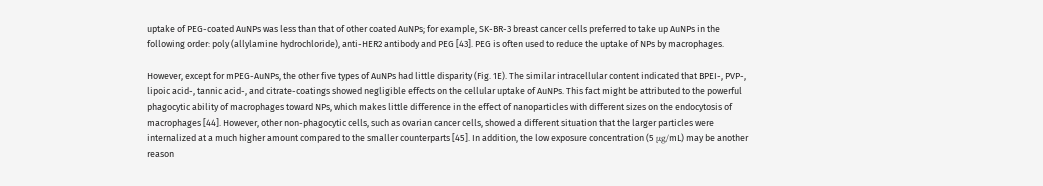uptake of PEG-coated AuNPs was less than that of other coated AuNPs; for example, SK-BR-3 breast cancer cells preferred to take up AuNPs in the following order: poly (allylamine hydrochloride), anti-HER2 antibody and PEG [43]. PEG is often used to reduce the uptake of NPs by macrophages.

However, except for mPEG-AuNPs, the other five types of AuNPs had little disparity (Fig. 1E). The similar intracellular content indicated that BPEI-, PVP-, lipoic acid-, tannic acid-, and citrate-coatings showed negligible effects on the cellular uptake of AuNPs. This fact might be attributed to the powerful phagocytic ability of macrophages toward NPs, which makes little difference in the effect of nanoparticles with different sizes on the endocytosis of macrophages [44]. However, other non-phagocytic cells, such as ovarian cancer cells, showed a different situation that the larger particles were internalized at a much higher amount compared to the smaller counterparts [45]. In addition, the low exposure concentration (5 μg/mL) may be another reason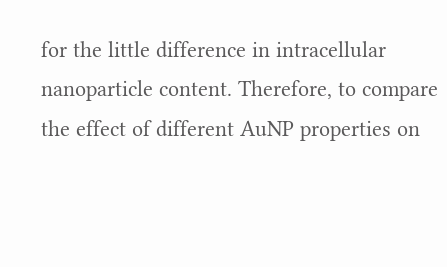for the little difference in intracellular nanoparticle content. Therefore, to compare the effect of different AuNP properties on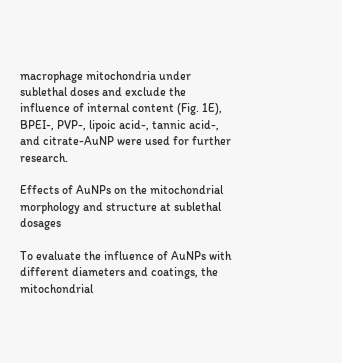macrophage mitochondria under sublethal doses and exclude the influence of internal content (Fig. 1E), BPEI-, PVP-, lipoic acid-, tannic acid-, and citrate-AuNP were used for further research.

Effects of AuNPs on the mitochondrial morphology and structure at sublethal dosages

To evaluate the influence of AuNPs with different diameters and coatings, the mitochondrial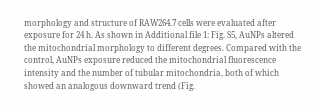morphology and structure of RAW264.7 cells were evaluated after exposure for 24 h. As shown in Additional file 1: Fig. S5, AuNPs altered the mitochondrial morphology to different degrees. Compared with the control, AuNPs exposure reduced the mitochondrial fluorescence intensity and the number of tubular mitochondria, both of which showed an analogous downward trend (Fig.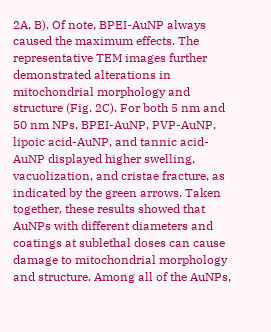2A, B). Of note, BPEI-AuNP always caused the maximum effects. The representative TEM images further demonstrated alterations in mitochondrial morphology and structure (Fig. 2C). For both 5 nm and 50 nm NPs, BPEI-AuNP, PVP-AuNP, lipoic acid-AuNP, and tannic acid-AuNP displayed higher swelling, vacuolization, and cristae fracture, as indicated by the green arrows. Taken together, these results showed that AuNPs with different diameters and coatings at sublethal doses can cause damage to mitochondrial morphology and structure. Among all of the AuNPs,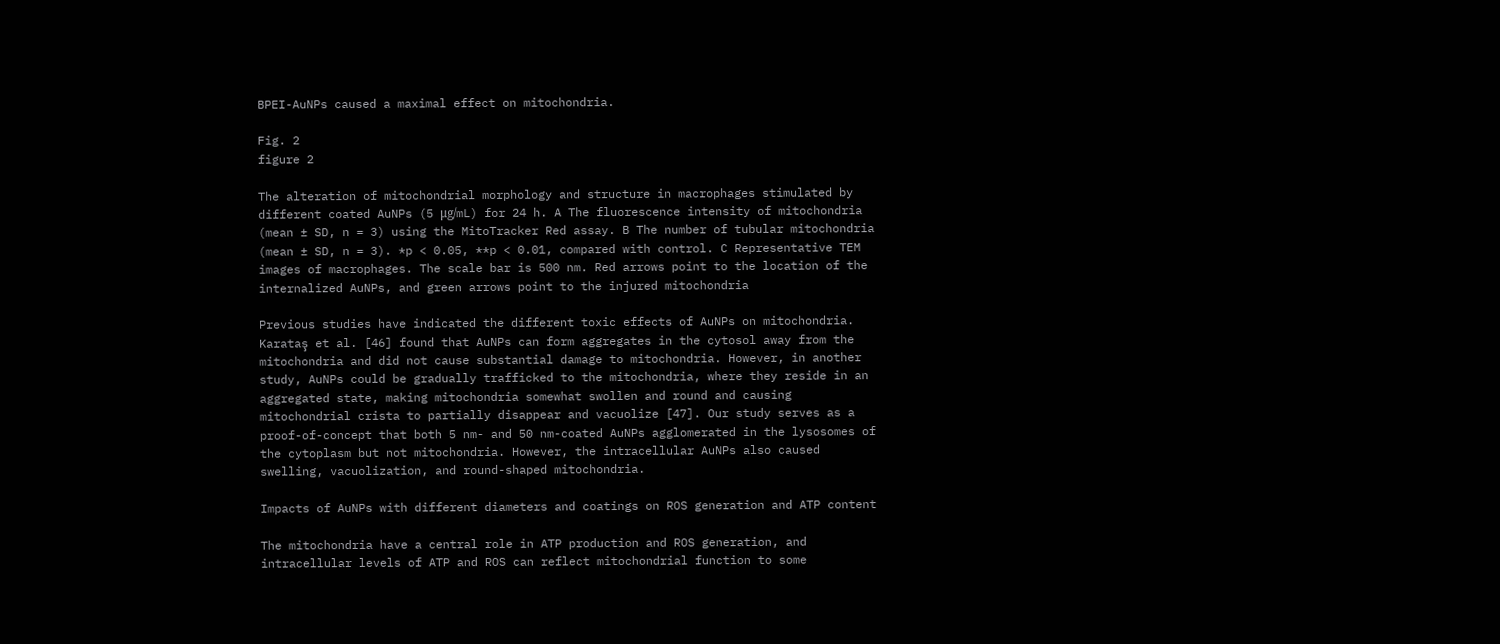BPEI-AuNPs caused a maximal effect on mitochondria.

Fig. 2
figure 2

The alteration of mitochondrial morphology and structure in macrophages stimulated by different coated AuNPs (5 μg/mL) for 24 h. A The fluorescence intensity of mitochondria (mean ± SD, n = 3) using the MitoTracker Red assay. B The number of tubular mitochondria (mean ± SD, n = 3). *p < 0.05, **p < 0.01, compared with control. C Representative TEM images of macrophages. The scale bar is 500 nm. Red arrows point to the location of the internalized AuNPs, and green arrows point to the injured mitochondria

Previous studies have indicated the different toxic effects of AuNPs on mitochondria. Karataş et al. [46] found that AuNPs can form aggregates in the cytosol away from the mitochondria and did not cause substantial damage to mitochondria. However, in another study, AuNPs could be gradually trafficked to the mitochondria, where they reside in an aggregated state, making mitochondria somewhat swollen and round and causing mitochondrial crista to partially disappear and vacuolize [47]. Our study serves as a proof-of-concept that both 5 nm- and 50 nm-coated AuNPs agglomerated in the lysosomes of the cytoplasm but not mitochondria. However, the intracellular AuNPs also caused swelling, vacuolization, and round-shaped mitochondria.

Impacts of AuNPs with different diameters and coatings on ROS generation and ATP content

The mitochondria have a central role in ATP production and ROS generation, and intracellular levels of ATP and ROS can reflect mitochondrial function to some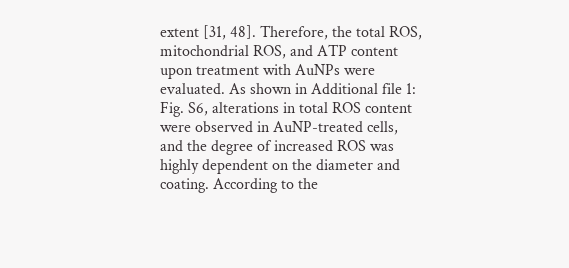extent [31, 48]. Therefore, the total ROS, mitochondrial ROS, and ATP content upon treatment with AuNPs were evaluated. As shown in Additional file 1: Fig. S6, alterations in total ROS content were observed in AuNP-treated cells, and the degree of increased ROS was highly dependent on the diameter and coating. According to the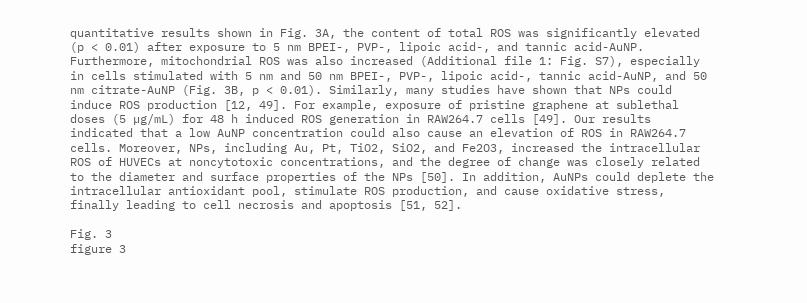quantitative results shown in Fig. 3A, the content of total ROS was significantly elevated (p < 0.01) after exposure to 5 nm BPEI-, PVP-, lipoic acid-, and tannic acid-AuNP. Furthermore, mitochondrial ROS was also increased (Additional file 1: Fig. S7), especially in cells stimulated with 5 nm and 50 nm BPEI-, PVP-, lipoic acid-, tannic acid-AuNP, and 50 nm citrate-AuNP (Fig. 3B, p < 0.01). Similarly, many studies have shown that NPs could induce ROS production [12, 49]. For example, exposure of pristine graphene at sublethal doses (5 µg/mL) for 48 h induced ROS generation in RAW264.7 cells [49]. Our results indicated that a low AuNP concentration could also cause an elevation of ROS in RAW264.7 cells. Moreover, NPs, including Au, Pt, TiO2, SiO2, and Fe2O3, increased the intracellular ROS of HUVECs at noncytotoxic concentrations, and the degree of change was closely related to the diameter and surface properties of the NPs [50]. In addition, AuNPs could deplete the intracellular antioxidant pool, stimulate ROS production, and cause oxidative stress, finally leading to cell necrosis and apoptosis [51, 52].

Fig. 3
figure 3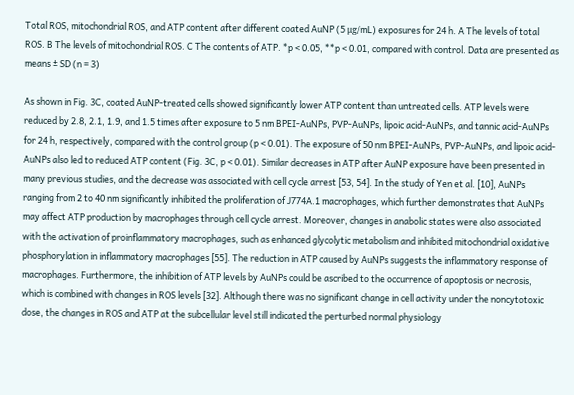Total ROS, mitochondrial ROS, and ATP content after different coated AuNP (5 μg/mL) exposures for 24 h. A The levels of total ROS. B The levels of mitochondrial ROS. C The contents of ATP. *p < 0.05, **p < 0.01, compared with control. Data are presented as means ± SD (n = 3)

As shown in Fig. 3C, coated AuNP-treated cells showed significantly lower ATP content than untreated cells. ATP levels were reduced by 2.8, 2.1, 1.9, and 1.5 times after exposure to 5 nm BPEI-AuNPs, PVP-AuNPs, lipoic acid-AuNPs, and tannic acid-AuNPs for 24 h, respectively, compared with the control group (p < 0.01). The exposure of 50 nm BPEI-AuNPs, PVP-AuNPs, and lipoic acid-AuNPs also led to reduced ATP content (Fig. 3C, p < 0.01). Similar decreases in ATP after AuNP exposure have been presented in many previous studies, and the decrease was associated with cell cycle arrest [53, 54]. In the study of Yen et al. [10], AuNPs ranging from 2 to 40 nm significantly inhibited the proliferation of J774A.1 macrophages, which further demonstrates that AuNPs may affect ATP production by macrophages through cell cycle arrest. Moreover, changes in anabolic states were also associated with the activation of proinflammatory macrophages, such as enhanced glycolytic metabolism and inhibited mitochondrial oxidative phosphorylation in inflammatory macrophages [55]. The reduction in ATP caused by AuNPs suggests the inflammatory response of macrophages. Furthermore, the inhibition of ATP levels by AuNPs could be ascribed to the occurrence of apoptosis or necrosis, which is combined with changes in ROS levels [32]. Although there was no significant change in cell activity under the noncytotoxic dose, the changes in ROS and ATP at the subcellular level still indicated the perturbed normal physiology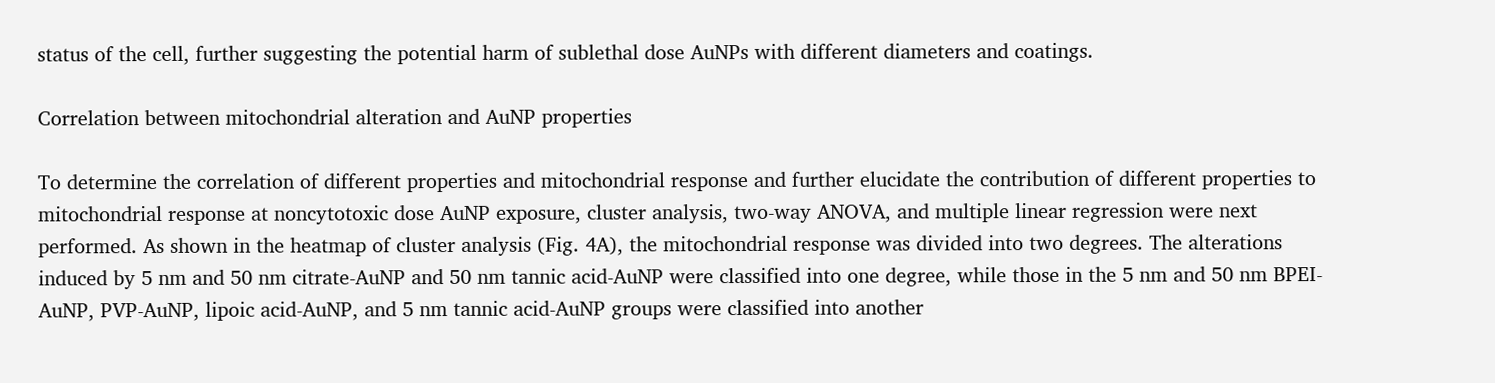status of the cell, further suggesting the potential harm of sublethal dose AuNPs with different diameters and coatings.

Correlation between mitochondrial alteration and AuNP properties

To determine the correlation of different properties and mitochondrial response and further elucidate the contribution of different properties to mitochondrial response at noncytotoxic dose AuNP exposure, cluster analysis, two-way ANOVA, and multiple linear regression were next performed. As shown in the heatmap of cluster analysis (Fig. 4A), the mitochondrial response was divided into two degrees. The alterations induced by 5 nm and 50 nm citrate-AuNP and 50 nm tannic acid-AuNP were classified into one degree, while those in the 5 nm and 50 nm BPEI-AuNP, PVP-AuNP, lipoic acid-AuNP, and 5 nm tannic acid-AuNP groups were classified into another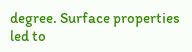degree. Surface properties led to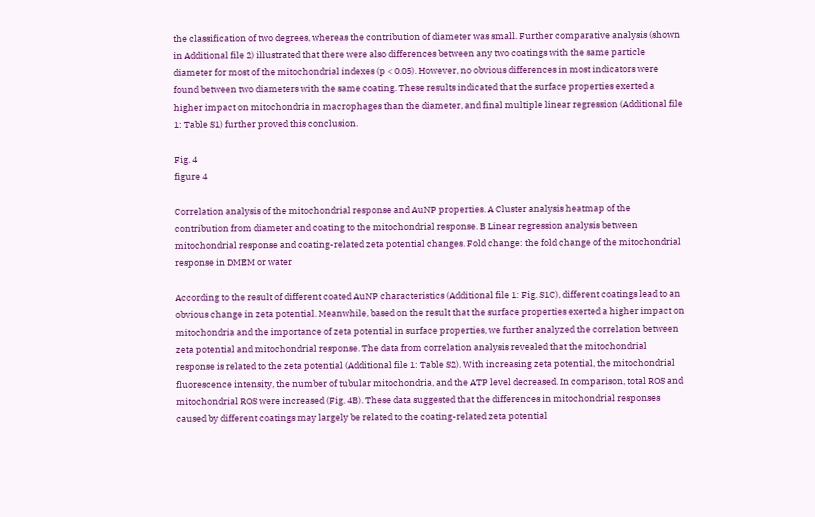the classification of two degrees, whereas the contribution of diameter was small. Further comparative analysis (shown in Additional file 2) illustrated that there were also differences between any two coatings with the same particle diameter for most of the mitochondrial indexes (p < 0.05). However, no obvious differences in most indicators were found between two diameters with the same coating. These results indicated that the surface properties exerted a higher impact on mitochondria in macrophages than the diameter, and final multiple linear regression (Additional file 1: Table S1) further proved this conclusion.

Fig. 4
figure 4

Correlation analysis of the mitochondrial response and AuNP properties. A Cluster analysis heatmap of the contribution from diameter and coating to the mitochondrial response. B Linear regression analysis between mitochondrial response and coating-related zeta potential changes. Fold change: the fold change of the mitochondrial response in DMEM or water

According to the result of different coated AuNP characteristics (Additional file 1: Fig. S1C), different coatings lead to an obvious change in zeta potential. Meanwhile, based on the result that the surface properties exerted a higher impact on mitochondria and the importance of zeta potential in surface properties, we further analyzed the correlation between zeta potential and mitochondrial response. The data from correlation analysis revealed that the mitochondrial response is related to the zeta potential (Additional file 1: Table S2). With increasing zeta potential, the mitochondrial fluorescence intensity, the number of tubular mitochondria, and the ATP level decreased. In comparison, total ROS and mitochondrial ROS were increased (Fig. 4B). These data suggested that the differences in mitochondrial responses caused by different coatings may largely be related to the coating-related zeta potential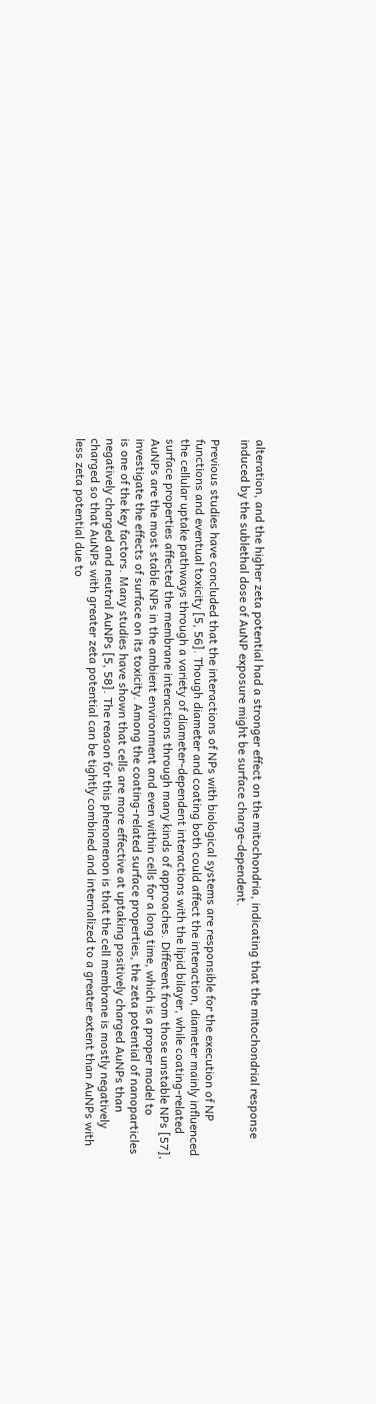alteration, and the higher zeta potential had a stronger effect on the mitochondria, indicating that the mitochondrial response induced by the sublethal dose of AuNP exposure might be surface charge-dependent.

Previous studies have concluded that the interactions of NPs with biological systems are responsible for the execution of NP functions and eventual toxicity [5, 56]. Though diameter and coating both could affect the interaction, diameter mainly influenced the cellular uptake pathways through a variety of diameter-dependent interactions with the lipid bilayer, while coating-related surface properties affected the membrane interactions through many kinds of approaches. Different from those unstable NPs [57], AuNPs are the most stable NPs in the ambient environment and even within cells for a long time, which is a proper model to investigate the effects of surface on its toxicity. Among the coating-related surface properties, the zeta potential of nanoparticles is one of the key factors. Many studies have shown that cells are more effective at uptaking positively charged AuNPs than negatively charged and neutral AuNPs [5, 58]. The reason for this phenomenon is that the cell membrane is mostly negatively charged so that AuNPs with greater zeta potential can be tightly combined and internalized to a greater extent than AuNPs with less zeta potential due to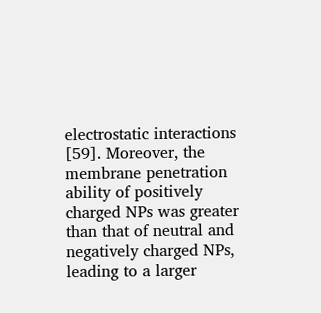electrostatic interactions [59]. Moreover, the membrane penetration ability of positively charged NPs was greater than that of neutral and negatively charged NPs, leading to a larger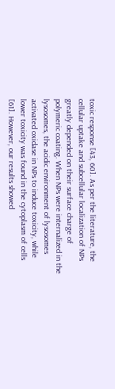toxic response [43, 60]. As per the literature, the cellular uptake and subcellular localization of NPs greatly depended on their surface charge of polymeric coating. When NPs were internalized in the lysosomes, the acidic environment of lysosomes activated oxidase in NPs to induce toxicity, while lower toxicity was found in the cytoplasm of cells [61]. However, our results showed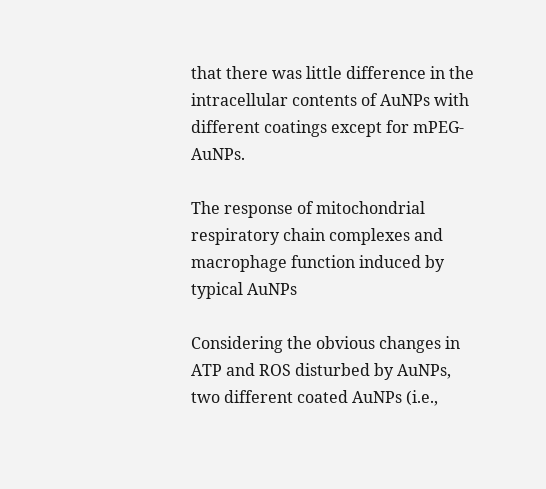that there was little difference in the intracellular contents of AuNPs with different coatings except for mPEG-AuNPs.

The response of mitochondrial respiratory chain complexes and macrophage function induced by typical AuNPs

Considering the obvious changes in ATP and ROS disturbed by AuNPs, two different coated AuNPs (i.e.,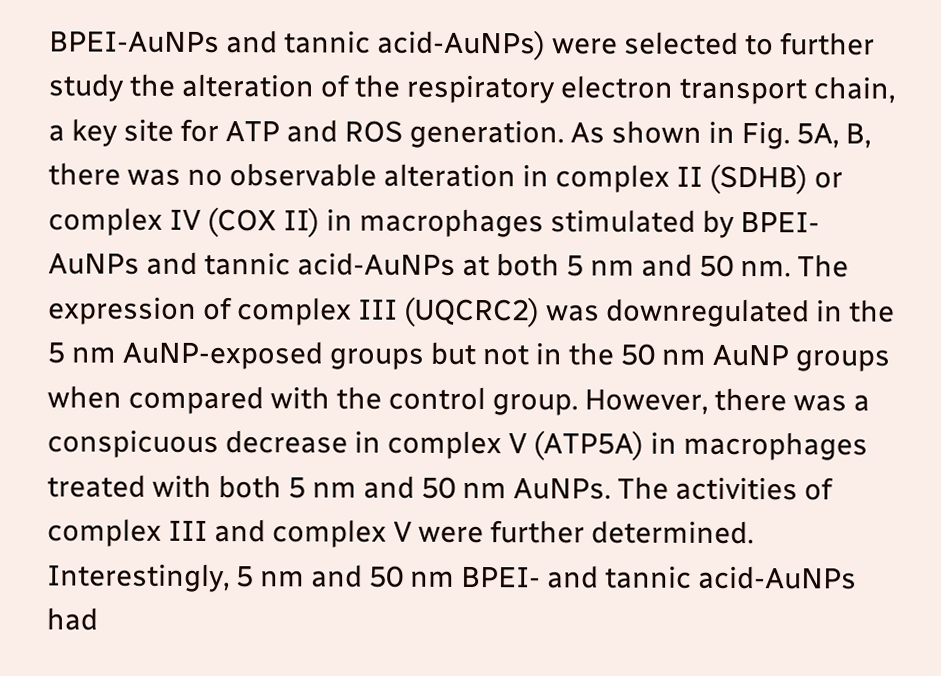BPEI-AuNPs and tannic acid-AuNPs) were selected to further study the alteration of the respiratory electron transport chain, a key site for ATP and ROS generation. As shown in Fig. 5A, B, there was no observable alteration in complex II (SDHB) or complex IV (COX II) in macrophages stimulated by BPEI-AuNPs and tannic acid-AuNPs at both 5 nm and 50 nm. The expression of complex III (UQCRC2) was downregulated in the 5 nm AuNP-exposed groups but not in the 50 nm AuNP groups when compared with the control group. However, there was a conspicuous decrease in complex V (ATP5A) in macrophages treated with both 5 nm and 50 nm AuNPs. The activities of complex III and complex V were further determined. Interestingly, 5 nm and 50 nm BPEI- and tannic acid-AuNPs had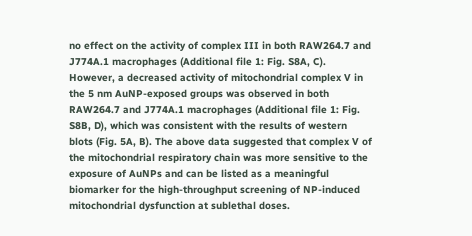no effect on the activity of complex III in both RAW264.7 and J774A.1 macrophages (Additional file 1: Fig. S8A, C). However, a decreased activity of mitochondrial complex V in the 5 nm AuNP-exposed groups was observed in both RAW264.7 and J774A.1 macrophages (Additional file 1: Fig. S8B, D), which was consistent with the results of western blots (Fig. 5A, B). The above data suggested that complex V of the mitochondrial respiratory chain was more sensitive to the exposure of AuNPs and can be listed as a meaningful biomarker for the high-throughput screening of NP-induced mitochondrial dysfunction at sublethal doses.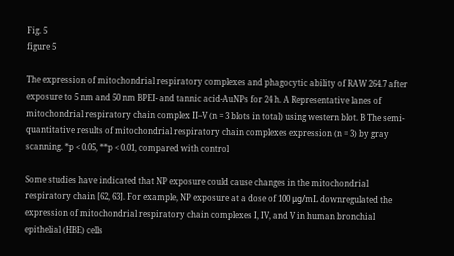Fig. 5
figure 5

The expression of mitochondrial respiratory complexes and phagocytic ability of RAW 264.7 after exposure to 5 nm and 50 nm BPEI- and tannic acid-AuNPs for 24 h. A Representative lanes of mitochondrial respiratory chain complex II–V (n = 3 blots in total) using western blot. B The semi-quantitative results of mitochondrial respiratory chain complexes expression (n = 3) by gray scanning. *p < 0.05, **p < 0.01, compared with control

Some studies have indicated that NP exposure could cause changes in the mitochondrial respiratory chain [62, 63]. For example, NP exposure at a dose of 100 μg/mL downregulated the expression of mitochondrial respiratory chain complexes I, IV, and V in human bronchial epithelial (HBE) cells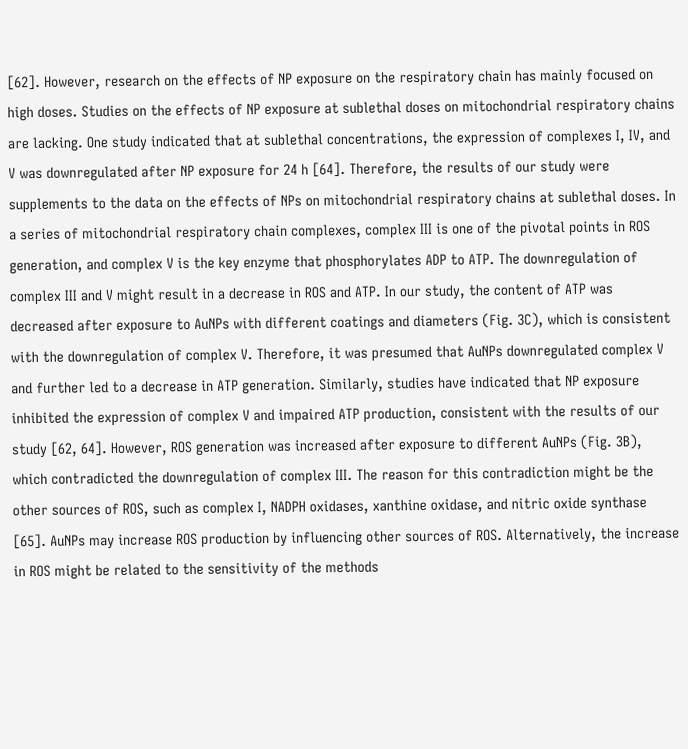[62]. However, research on the effects of NP exposure on the respiratory chain has mainly focused on high doses. Studies on the effects of NP exposure at sublethal doses on mitochondrial respiratory chains are lacking. One study indicated that at sublethal concentrations, the expression of complexes I, IV, and V was downregulated after NP exposure for 24 h [64]. Therefore, the results of our study were supplements to the data on the effects of NPs on mitochondrial respiratory chains at sublethal doses. In a series of mitochondrial respiratory chain complexes, complex III is one of the pivotal points in ROS generation, and complex V is the key enzyme that phosphorylates ADP to ATP. The downregulation of complex III and V might result in a decrease in ROS and ATP. In our study, the content of ATP was decreased after exposure to AuNPs with different coatings and diameters (Fig. 3C), which is consistent with the downregulation of complex V. Therefore, it was presumed that AuNPs downregulated complex V and further led to a decrease in ATP generation. Similarly, studies have indicated that NP exposure inhibited the expression of complex V and impaired ATP production, consistent with the results of our study [62, 64]. However, ROS generation was increased after exposure to different AuNPs (Fig. 3B), which contradicted the downregulation of complex III. The reason for this contradiction might be the other sources of ROS, such as complex I, NADPH oxidases, xanthine oxidase, and nitric oxide synthase [65]. AuNPs may increase ROS production by influencing other sources of ROS. Alternatively, the increase in ROS might be related to the sensitivity of the methods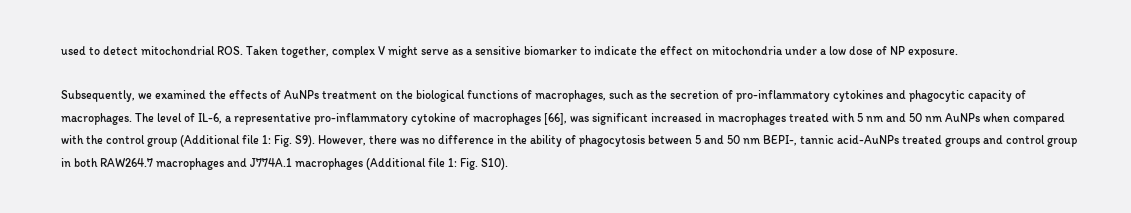used to detect mitochondrial ROS. Taken together, complex V might serve as a sensitive biomarker to indicate the effect on mitochondria under a low dose of NP exposure.

Subsequently, we examined the effects of AuNPs treatment on the biological functions of macrophages, such as the secretion of pro-inflammatory cytokines and phagocytic capacity of macrophages. The level of IL-6, a representative pro-inflammatory cytokine of macrophages [66], was significant increased in macrophages treated with 5 nm and 50 nm AuNPs when compared with the control group (Additional file 1: Fig. S9). However, there was no difference in the ability of phagocytosis between 5 and 50 nm BEPI-, tannic acid-AuNPs treated groups and control group in both RAW264.7 macrophages and J774A.1 macrophages (Additional file 1: Fig. S10).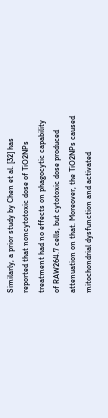Similarly, a prior study by Chen et al. [32] has reported that noncytotoxic dose of TiO2NPs treatment had no effects on phagocytic capability of RAW264.7 cells, but cytotoxic dose produced attenuation on that. Moreover, the TiO2NPs caused mitochondrial dysfunction and activated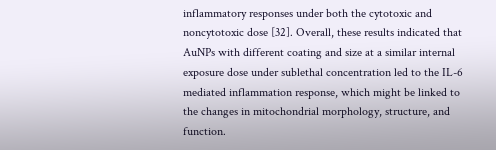inflammatory responses under both the cytotoxic and noncytotoxic dose [32]. Overall, these results indicated that AuNPs with different coating and size at a similar internal exposure dose under sublethal concentration led to the IL-6 mediated inflammation response, which might be linked to the changes in mitochondrial morphology, structure, and function.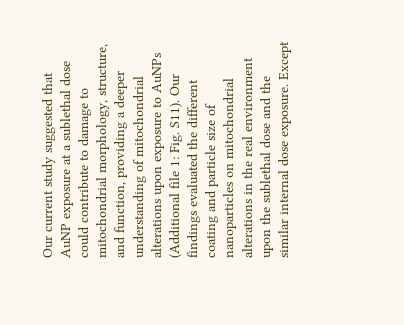Our current study suggested that AuNP exposure at a sublethal dose could contribute to damage to mitochondrial morphology, structure, and function, providing a deeper understanding of mitochondrial alterations upon exposure to AuNPs (Additional file 1: Fig. S11). Our findings evaluated the different coating and particle size of nanoparticles on mitochondrial alterations in the real environment upon the sublethal dose and the similar internal dose exposure. Except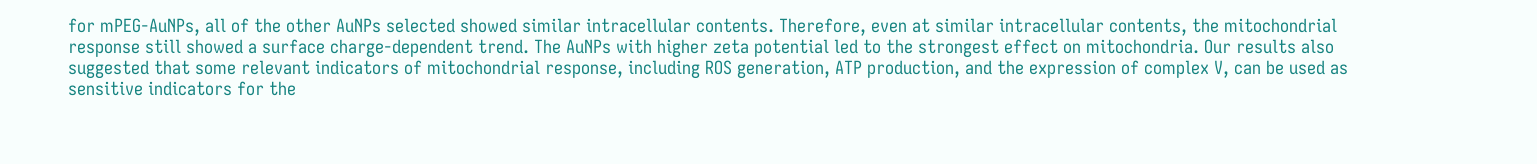for mPEG-AuNPs, all of the other AuNPs selected showed similar intracellular contents. Therefore, even at similar intracellular contents, the mitochondrial response still showed a surface charge-dependent trend. The AuNPs with higher zeta potential led to the strongest effect on mitochondria. Our results also suggested that some relevant indicators of mitochondrial response, including ROS generation, ATP production, and the expression of complex V, can be used as sensitive indicators for the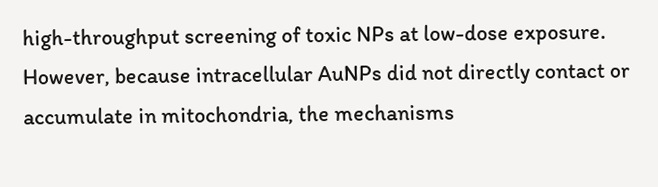high-throughput screening of toxic NPs at low-dose exposure. However, because intracellular AuNPs did not directly contact or accumulate in mitochondria, the mechanisms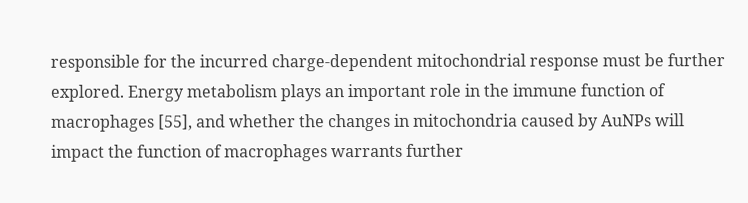responsible for the incurred charge-dependent mitochondrial response must be further explored. Energy metabolism plays an important role in the immune function of macrophages [55], and whether the changes in mitochondria caused by AuNPs will impact the function of macrophages warrants further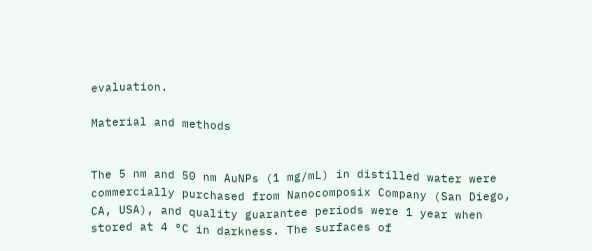evaluation.

Material and methods


The 5 nm and 50 nm AuNPs (1 mg/mL) in distilled water were commercially purchased from Nanocomposix Company (San Diego, CA, USA), and quality guarantee periods were 1 year when stored at 4 °C in darkness. The surfaces of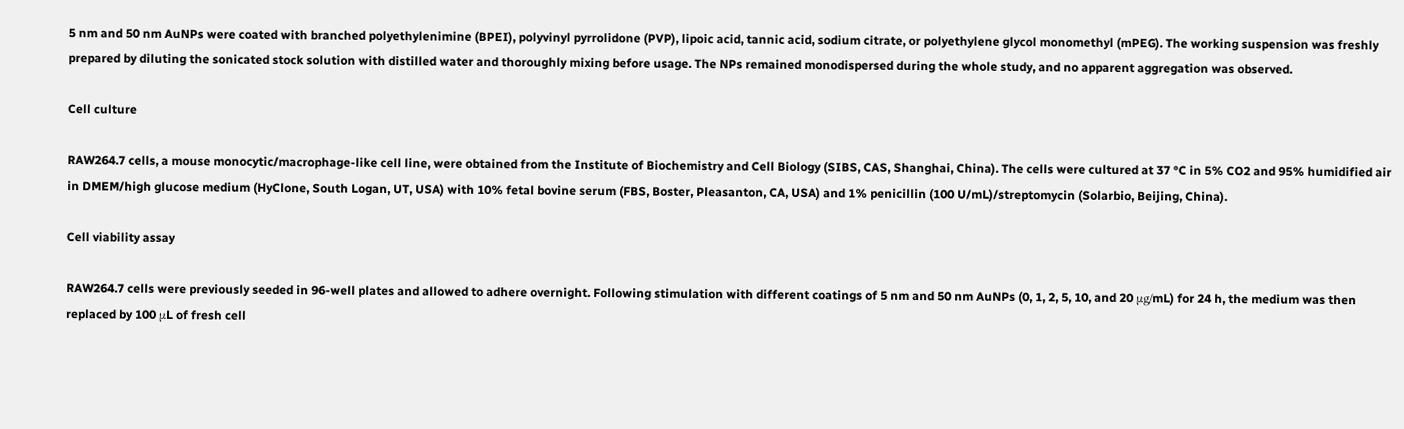5 nm and 50 nm AuNPs were coated with branched polyethylenimine (BPEI), polyvinyl pyrrolidone (PVP), lipoic acid, tannic acid, sodium citrate, or polyethylene glycol monomethyl (mPEG). The working suspension was freshly prepared by diluting the sonicated stock solution with distilled water and thoroughly mixing before usage. The NPs remained monodispersed during the whole study, and no apparent aggregation was observed.

Cell culture

RAW264.7 cells, a mouse monocytic/macrophage-like cell line, were obtained from the Institute of Biochemistry and Cell Biology (SIBS, CAS, Shanghai, China). The cells were cultured at 37 °C in 5% CO2 and 95% humidified air in DMEM/high glucose medium (HyClone, South Logan, UT, USA) with 10% fetal bovine serum (FBS, Boster, Pleasanton, CA, USA) and 1% penicillin (100 U/mL)/streptomycin (Solarbio, Beijing, China).

Cell viability assay

RAW264.7 cells were previously seeded in 96-well plates and allowed to adhere overnight. Following stimulation with different coatings of 5 nm and 50 nm AuNPs (0, 1, 2, 5, 10, and 20 μg/mL) for 24 h, the medium was then replaced by 100 μL of fresh cell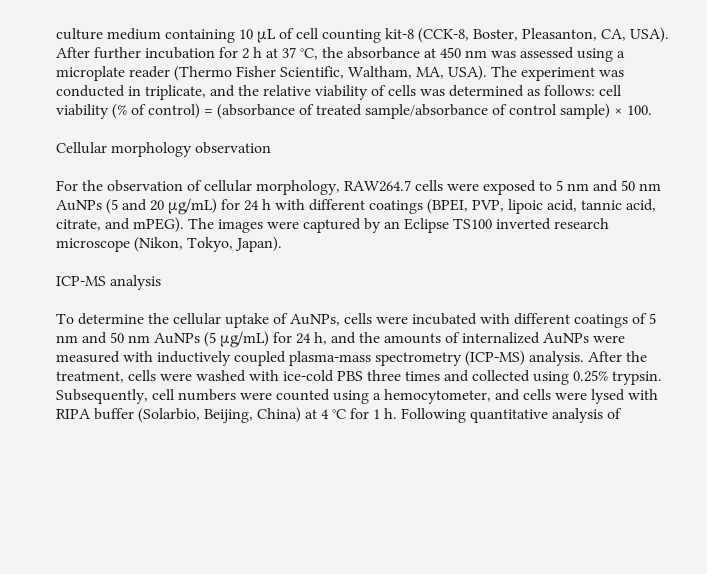culture medium containing 10 μL of cell counting kit-8 (CCK-8, Boster, Pleasanton, CA, USA). After further incubation for 2 h at 37 °C, the absorbance at 450 nm was assessed using a microplate reader (Thermo Fisher Scientific, Waltham, MA, USA). The experiment was conducted in triplicate, and the relative viability of cells was determined as follows: cell viability (% of control) = (absorbance of treated sample/absorbance of control sample) × 100.

Cellular morphology observation

For the observation of cellular morphology, RAW264.7 cells were exposed to 5 nm and 50 nm AuNPs (5 and 20 μg/mL) for 24 h with different coatings (BPEI, PVP, lipoic acid, tannic acid, citrate, and mPEG). The images were captured by an Eclipse TS100 inverted research microscope (Nikon, Tokyo, Japan).

ICP-MS analysis

To determine the cellular uptake of AuNPs, cells were incubated with different coatings of 5 nm and 50 nm AuNPs (5 μg/mL) for 24 h, and the amounts of internalized AuNPs were measured with inductively coupled plasma-mass spectrometry (ICP-MS) analysis. After the treatment, cells were washed with ice-cold PBS three times and collected using 0.25% trypsin. Subsequently, cell numbers were counted using a hemocytometer, and cells were lysed with RIPA buffer (Solarbio, Beijing, China) at 4 °C for 1 h. Following quantitative analysis of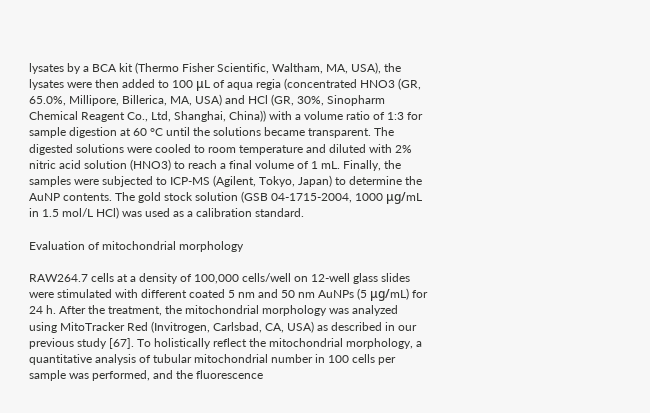lysates by a BCA kit (Thermo Fisher Scientific, Waltham, MA, USA), the lysates were then added to 100 μL of aqua regia (concentrated HNO3 (GR, 65.0%, Millipore, Billerica, MA, USA) and HCl (GR, 30%, Sinopharm Chemical Reagent Co., Ltd, Shanghai, China)) with a volume ratio of 1:3 for sample digestion at 60 °C until the solutions became transparent. The digested solutions were cooled to room temperature and diluted with 2% nitric acid solution (HNO3) to reach a final volume of 1 mL. Finally, the samples were subjected to ICP-MS (Agilent, Tokyo, Japan) to determine the AuNP contents. The gold stock solution (GSB 04-1715-2004, 1000 μg/mL in 1.5 mol/L HCl) was used as a calibration standard.

Evaluation of mitochondrial morphology

RAW264.7 cells at a density of 100,000 cells/well on 12-well glass slides were stimulated with different coated 5 nm and 50 nm AuNPs (5 μg/mL) for 24 h. After the treatment, the mitochondrial morphology was analyzed using MitoTracker Red (Invitrogen, Carlsbad, CA, USA) as described in our previous study [67]. To holistically reflect the mitochondrial morphology, a quantitative analysis of tubular mitochondrial number in 100 cells per sample was performed, and the fluorescence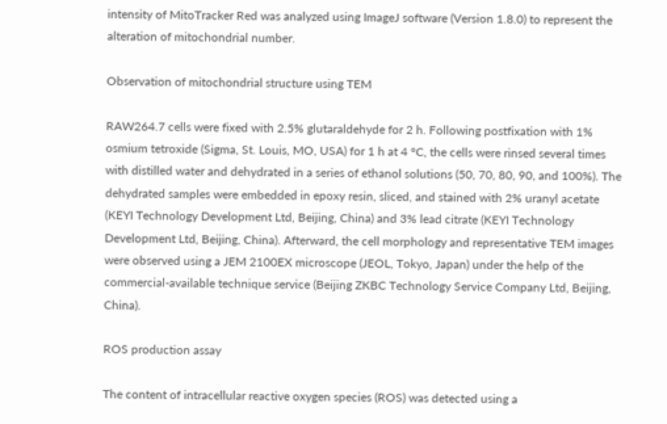intensity of MitoTracker Red was analyzed using ImageJ software (Version 1.8.0) to represent the alteration of mitochondrial number.

Observation of mitochondrial structure using TEM

RAW264.7 cells were fixed with 2.5% glutaraldehyde for 2 h. Following postfixation with 1% osmium tetroxide (Sigma, St. Louis, MO, USA) for 1 h at 4 °C, the cells were rinsed several times with distilled water and dehydrated in a series of ethanol solutions (50, 70, 80, 90, and 100%). The dehydrated samples were embedded in epoxy resin, sliced, and stained with 2% uranyl acetate (KEYI Technology Development Ltd, Beijing, China) and 3% lead citrate (KEYI Technology Development Ltd, Beijing, China). Afterward, the cell morphology and representative TEM images were observed using a JEM 2100EX microscope (JEOL, Tokyo, Japan) under the help of the commercial-available technique service (Beijing ZKBC Technology Service Company Ltd, Beijing, China).

ROS production assay

The content of intracellular reactive oxygen species (ROS) was detected using a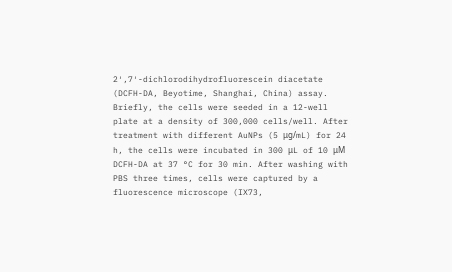2′,7′-dichlorodihydrofluorescein diacetate (DCFH-DA, Beyotime, Shanghai, China) assay. Briefly, the cells were seeded in a 12-well plate at a density of 300,000 cells/well. After treatment with different AuNPs (5 μg/mL) for 24 h, the cells were incubated in 300 μL of 10 μM DCFH-DA at 37 °C for 30 min. After washing with PBS three times, cells were captured by a fluorescence microscope (IX73,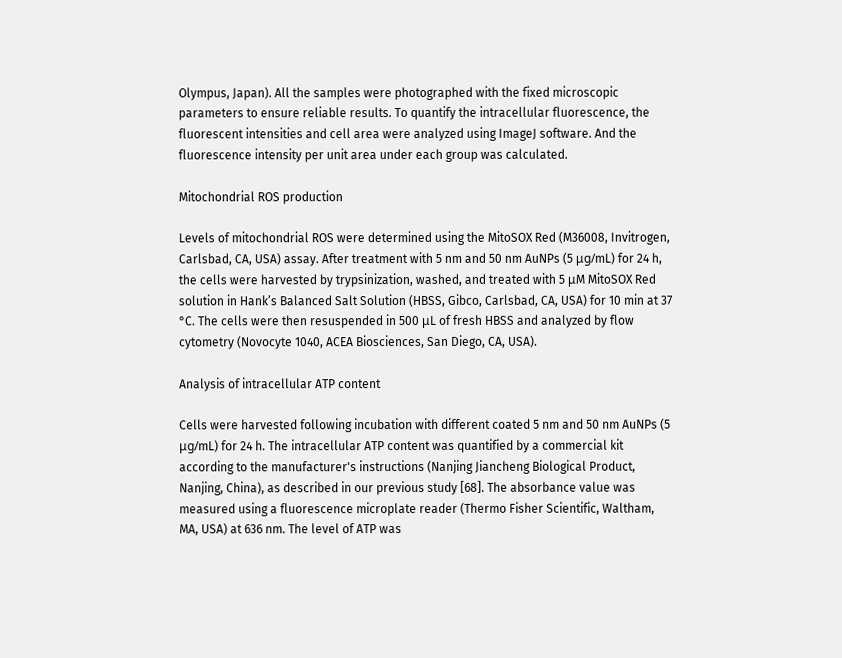Olympus, Japan). All the samples were photographed with the fixed microscopic parameters to ensure reliable results. To quantify the intracellular fluorescence, the fluorescent intensities and cell area were analyzed using ImageJ software. And the fluorescence intensity per unit area under each group was calculated.

Mitochondrial ROS production

Levels of mitochondrial ROS were determined using the MitoSOX Red (M36008, Invitrogen, Carlsbad, CA, USA) assay. After treatment with 5 nm and 50 nm AuNPs (5 μg/mL) for 24 h, the cells were harvested by trypsinization, washed, and treated with 5 μM MitoSOX Red solution in Hank’s Balanced Salt Solution (HBSS, Gibco, Carlsbad, CA, USA) for 10 min at 37 °C. The cells were then resuspended in 500 μL of fresh HBSS and analyzed by flow cytometry (Novocyte 1040, ACEA Biosciences, San Diego, CA, USA).

Analysis of intracellular ATP content

Cells were harvested following incubation with different coated 5 nm and 50 nm AuNPs (5 μg/mL) for 24 h. The intracellular ATP content was quantified by a commercial kit according to the manufacturer's instructions (Nanjing Jiancheng Biological Product, Nanjing, China), as described in our previous study [68]. The absorbance value was measured using a fluorescence microplate reader (Thermo Fisher Scientific, Waltham, MA, USA) at 636 nm. The level of ATP was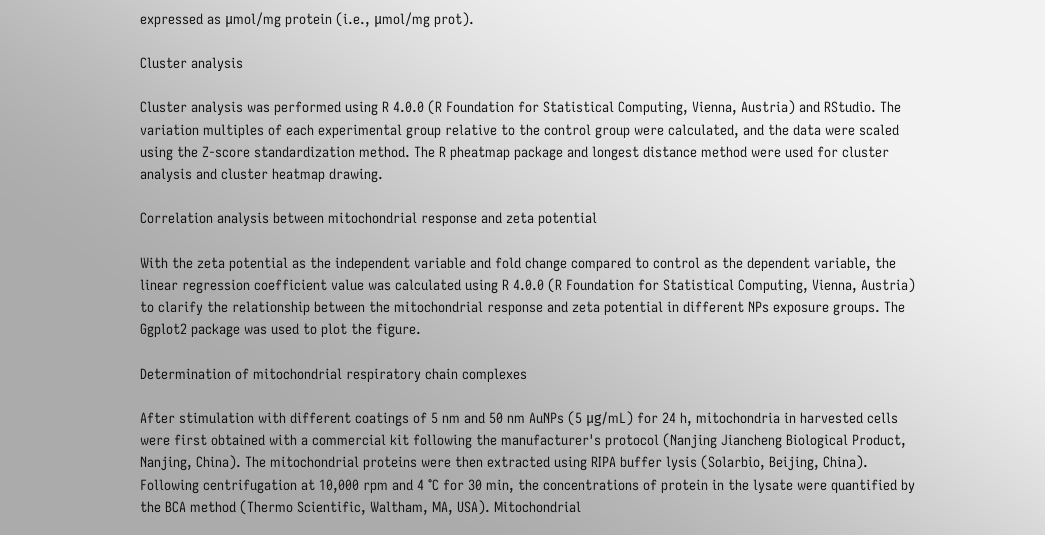expressed as μmol/mg protein (i.e., μmol/mg prot).

Cluster analysis

Cluster analysis was performed using R 4.0.0 (R Foundation for Statistical Computing, Vienna, Austria) and RStudio. The variation multiples of each experimental group relative to the control group were calculated, and the data were scaled using the Z-score standardization method. The R pheatmap package and longest distance method were used for cluster analysis and cluster heatmap drawing.

Correlation analysis between mitochondrial response and zeta potential

With the zeta potential as the independent variable and fold change compared to control as the dependent variable, the linear regression coefficient value was calculated using R 4.0.0 (R Foundation for Statistical Computing, Vienna, Austria) to clarify the relationship between the mitochondrial response and zeta potential in different NPs exposure groups. The Ggplot2 package was used to plot the figure.

Determination of mitochondrial respiratory chain complexes

After stimulation with different coatings of 5 nm and 50 nm AuNPs (5 μg/mL) for 24 h, mitochondria in harvested cells were first obtained with a commercial kit following the manufacturer's protocol (Nanjing Jiancheng Biological Product, Nanjing, China). The mitochondrial proteins were then extracted using RIPA buffer lysis (Solarbio, Beijing, China). Following centrifugation at 10,000 rpm and 4 °C for 30 min, the concentrations of protein in the lysate were quantified by the BCA method (Thermo Scientific, Waltham, MA, USA). Mitochondrial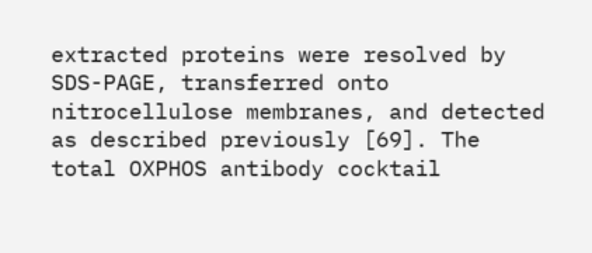extracted proteins were resolved by SDS-PAGE, transferred onto nitrocellulose membranes, and detected as described previously [69]. The total OXPHOS antibody cocktail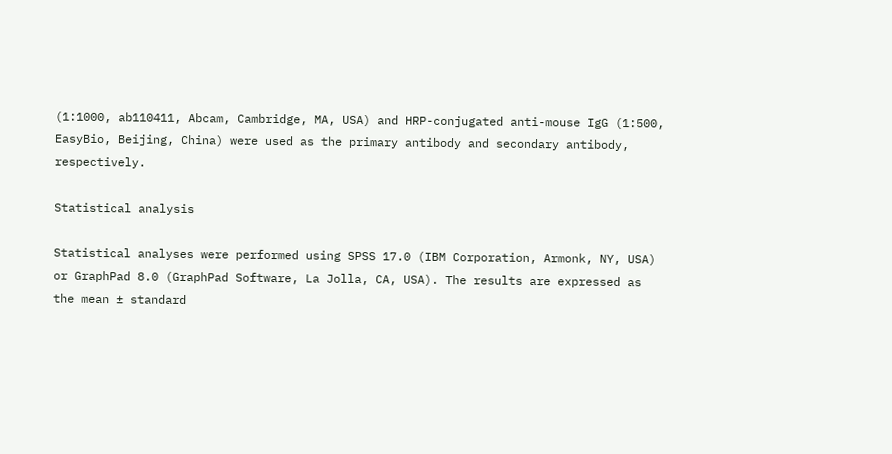(1:1000, ab110411, Abcam, Cambridge, MA, USA) and HRP-conjugated anti-mouse IgG (1:500, EasyBio, Beijing, China) were used as the primary antibody and secondary antibody, respectively.

Statistical analysis

Statistical analyses were performed using SPSS 17.0 (IBM Corporation, Armonk, NY, USA) or GraphPad 8.0 (GraphPad Software, La Jolla, CA, USA). The results are expressed as the mean ± standard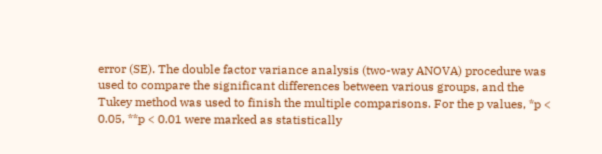error (SE). The double factor variance analysis (two-way ANOVA) procedure was used to compare the significant differences between various groups, and the Tukey method was used to finish the multiple comparisons. For the p values, *p < 0.05, **p < 0.01 were marked as statistically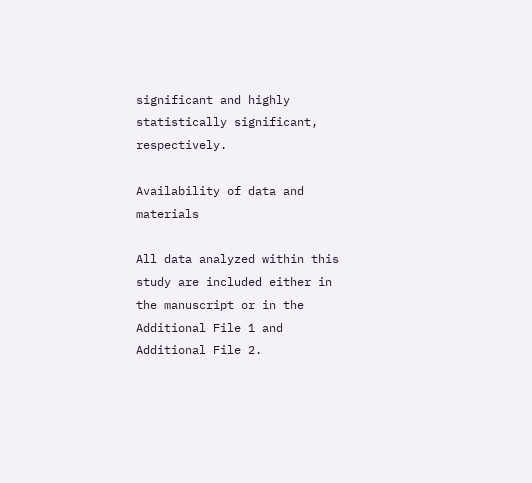significant and highly statistically significant, respectively.

Availability of data and materials

All data analyzed within this study are included either in the manuscript or in the Additional File 1 and Additional File 2.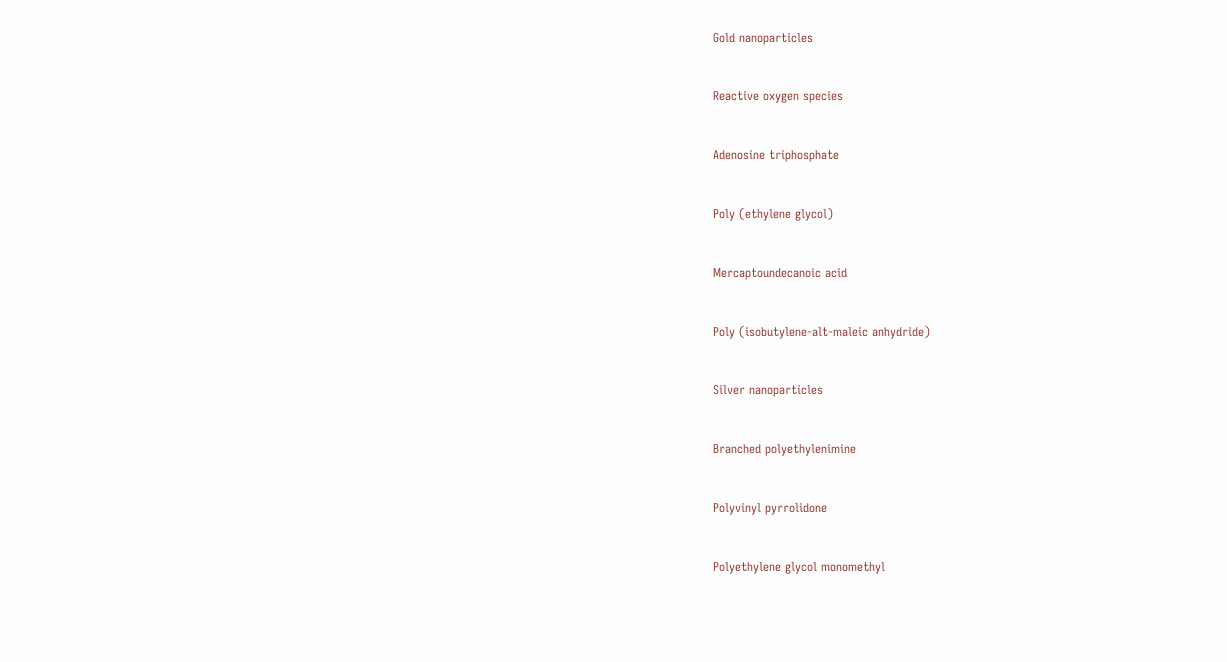Gold nanoparticles


Reactive oxygen species


Adenosine triphosphate


Poly (ethylene glycol)


Mercaptoundecanoic acid


Poly (isobutylene-alt-maleic anhydride)


Silver nanoparticles


Branched polyethylenimine


Polyvinyl pyrrolidone


Polyethylene glycol monomethyl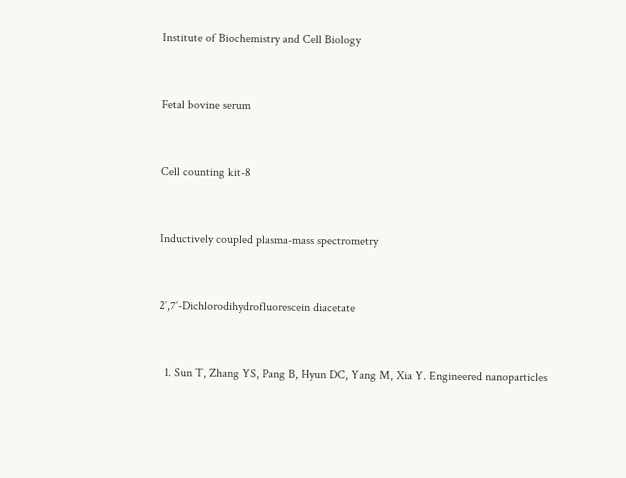Institute of Biochemistry and Cell Biology


Fetal bovine serum


Cell counting kit-8


Inductively coupled plasma-mass spectrometry


2′,7′-Dichlorodihydrofluorescein diacetate


  1. Sun T, Zhang YS, Pang B, Hyun DC, Yang M, Xia Y. Engineered nanoparticles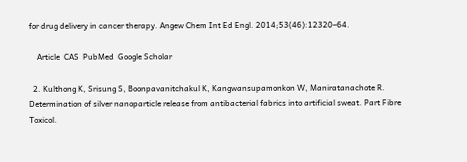for drug delivery in cancer therapy. Angew Chem Int Ed Engl. 2014;53(46):12320–64.

    Article  CAS  PubMed  Google Scholar

  2. Kulthong K, Srisung S, Boonpavanitchakul K, Kangwansupamonkon W, Maniratanachote R. Determination of silver nanoparticle release from antibacterial fabrics into artificial sweat. Part Fibre Toxicol.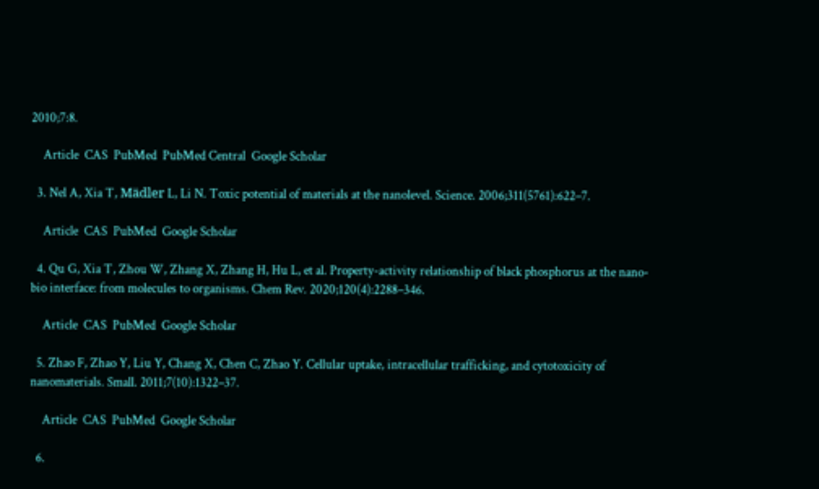2010;7:8.

    Article  CAS  PubMed  PubMed Central  Google Scholar

  3. Nel A, Xia T, Mädler L, Li N. Toxic potential of materials at the nanolevel. Science. 2006;311(5761):622–7.

    Article  CAS  PubMed  Google Scholar

  4. Qu G, Xia T, Zhou W, Zhang X, Zhang H, Hu L, et al. Property-activity relationship of black phosphorus at the nano-bio interface: from molecules to organisms. Chem Rev. 2020;120(4):2288–346.

    Article  CAS  PubMed  Google Scholar

  5. Zhao F, Zhao Y, Liu Y, Chang X, Chen C, Zhao Y. Cellular uptake, intracellular trafficking, and cytotoxicity of nanomaterials. Small. 2011;7(10):1322–37.

    Article  CAS  PubMed  Google Scholar

  6.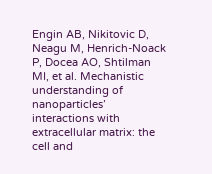Engin AB, Nikitovic D, Neagu M, Henrich-Noack P, Docea AO, Shtilman MI, et al. Mechanistic understanding of nanoparticles’ interactions with extracellular matrix: the cell and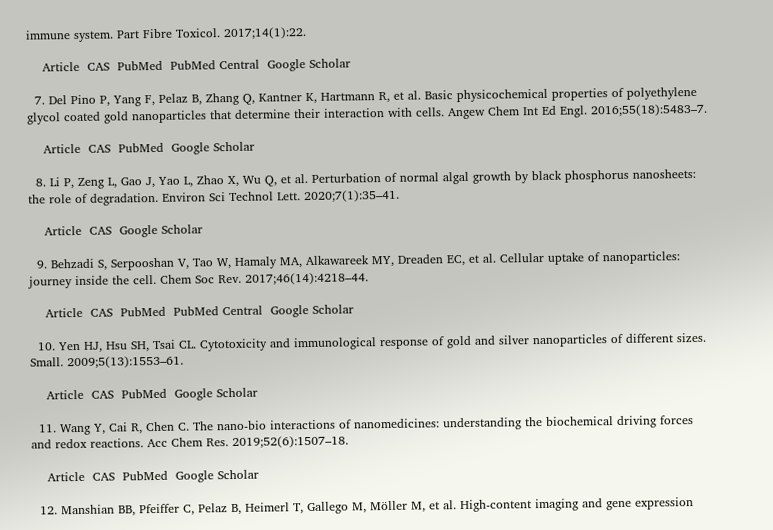immune system. Part Fibre Toxicol. 2017;14(1):22.

    Article  CAS  PubMed  PubMed Central  Google Scholar

  7. Del Pino P, Yang F, Pelaz B, Zhang Q, Kantner K, Hartmann R, et al. Basic physicochemical properties of polyethylene glycol coated gold nanoparticles that determine their interaction with cells. Angew Chem Int Ed Engl. 2016;55(18):5483–7.

    Article  CAS  PubMed  Google Scholar

  8. Li P, Zeng L, Gao J, Yao L, Zhao X, Wu Q, et al. Perturbation of normal algal growth by black phosphorus nanosheets: the role of degradation. Environ Sci Technol Lett. 2020;7(1):35–41.

    Article  CAS  Google Scholar

  9. Behzadi S, Serpooshan V, Tao W, Hamaly MA, Alkawareek MY, Dreaden EC, et al. Cellular uptake of nanoparticles: journey inside the cell. Chem Soc Rev. 2017;46(14):4218–44.

    Article  CAS  PubMed  PubMed Central  Google Scholar

  10. Yen HJ, Hsu SH, Tsai CL. Cytotoxicity and immunological response of gold and silver nanoparticles of different sizes. Small. 2009;5(13):1553–61.

    Article  CAS  PubMed  Google Scholar

  11. Wang Y, Cai R, Chen C. The nano-bio interactions of nanomedicines: understanding the biochemical driving forces and redox reactions. Acc Chem Res. 2019;52(6):1507–18.

    Article  CAS  PubMed  Google Scholar

  12. Manshian BB, Pfeiffer C, Pelaz B, Heimerl T, Gallego M, Möller M, et al. High-content imaging and gene expression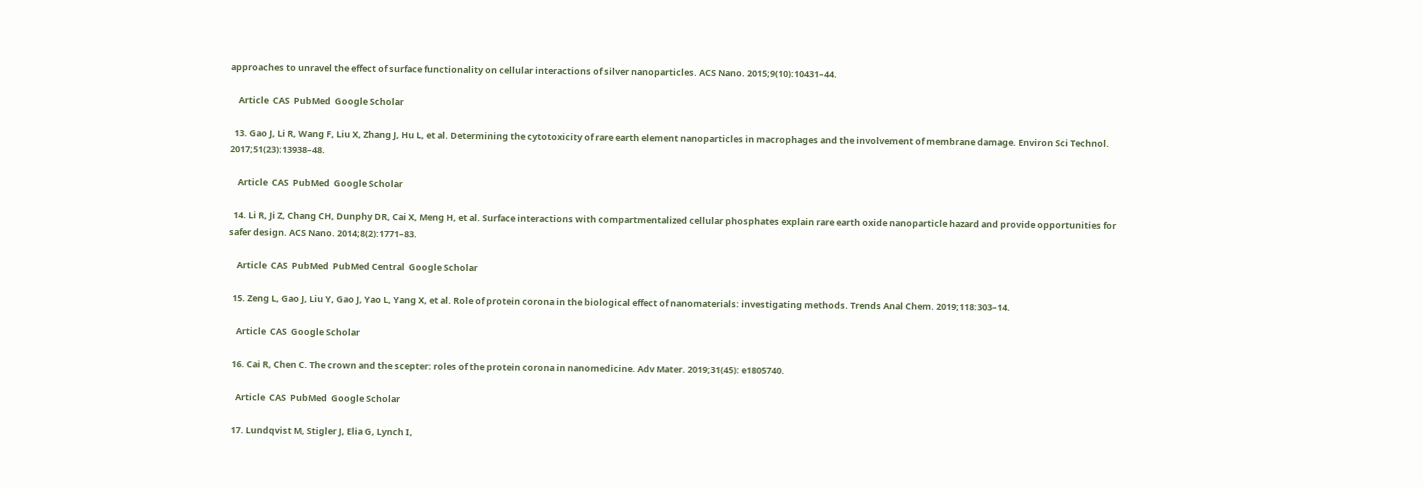approaches to unravel the effect of surface functionality on cellular interactions of silver nanoparticles. ACS Nano. 2015;9(10):10431–44.

    Article  CAS  PubMed  Google Scholar

  13. Gao J, Li R, Wang F, Liu X, Zhang J, Hu L, et al. Determining the cytotoxicity of rare earth element nanoparticles in macrophages and the involvement of membrane damage. Environ Sci Technol. 2017;51(23):13938–48.

    Article  CAS  PubMed  Google Scholar

  14. Li R, Ji Z, Chang CH, Dunphy DR, Cai X, Meng H, et al. Surface interactions with compartmentalized cellular phosphates explain rare earth oxide nanoparticle hazard and provide opportunities for safer design. ACS Nano. 2014;8(2):1771–83.

    Article  CAS  PubMed  PubMed Central  Google Scholar

  15. Zeng L, Gao J, Liu Y, Gao J, Yao L, Yang X, et al. Role of protein corona in the biological effect of nanomaterials: investigating methods. Trends Anal Chem. 2019;118:303–14.

    Article  CAS  Google Scholar

  16. Cai R, Chen C. The crown and the scepter: roles of the protein corona in nanomedicine. Adv Mater. 2019;31(45): e1805740.

    Article  CAS  PubMed  Google Scholar

  17. Lundqvist M, Stigler J, Elia G, Lynch I,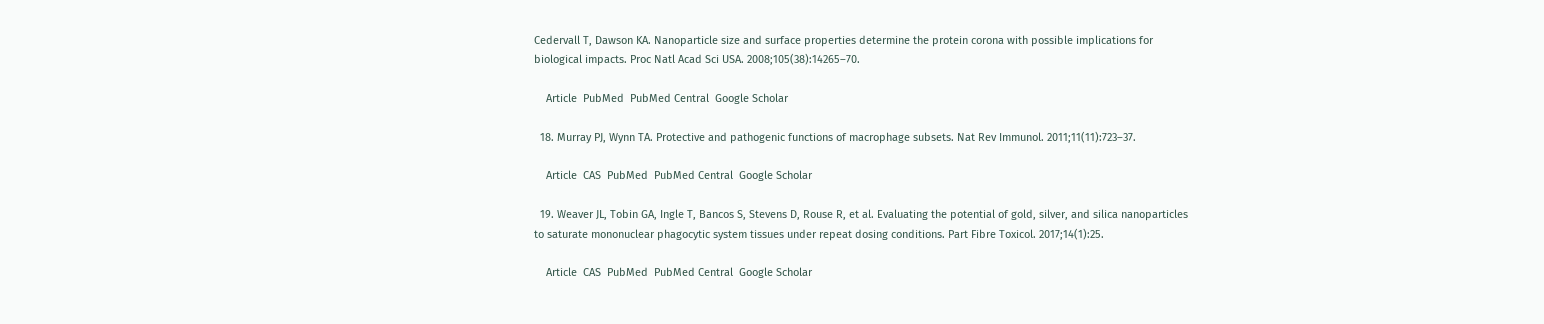Cedervall T, Dawson KA. Nanoparticle size and surface properties determine the protein corona with possible implications for biological impacts. Proc Natl Acad Sci USA. 2008;105(38):14265–70.

    Article  PubMed  PubMed Central  Google Scholar

  18. Murray PJ, Wynn TA. Protective and pathogenic functions of macrophage subsets. Nat Rev Immunol. 2011;11(11):723–37.

    Article  CAS  PubMed  PubMed Central  Google Scholar

  19. Weaver JL, Tobin GA, Ingle T, Bancos S, Stevens D, Rouse R, et al. Evaluating the potential of gold, silver, and silica nanoparticles to saturate mononuclear phagocytic system tissues under repeat dosing conditions. Part Fibre Toxicol. 2017;14(1):25.

    Article  CAS  PubMed  PubMed Central  Google Scholar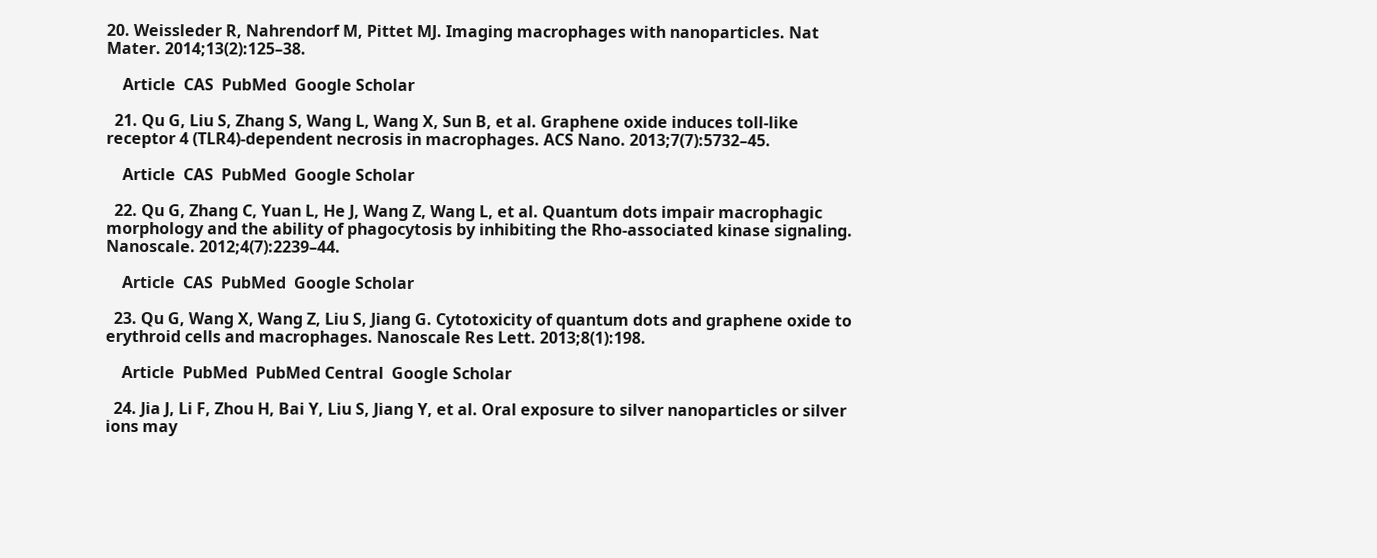20. Weissleder R, Nahrendorf M, Pittet MJ. Imaging macrophages with nanoparticles. Nat Mater. 2014;13(2):125–38.

    Article  CAS  PubMed  Google Scholar

  21. Qu G, Liu S, Zhang S, Wang L, Wang X, Sun B, et al. Graphene oxide induces toll-like receptor 4 (TLR4)-dependent necrosis in macrophages. ACS Nano. 2013;7(7):5732–45.

    Article  CAS  PubMed  Google Scholar

  22. Qu G, Zhang C, Yuan L, He J, Wang Z, Wang L, et al. Quantum dots impair macrophagic morphology and the ability of phagocytosis by inhibiting the Rho-associated kinase signaling. Nanoscale. 2012;4(7):2239–44.

    Article  CAS  PubMed  Google Scholar

  23. Qu G, Wang X, Wang Z, Liu S, Jiang G. Cytotoxicity of quantum dots and graphene oxide to erythroid cells and macrophages. Nanoscale Res Lett. 2013;8(1):198.

    Article  PubMed  PubMed Central  Google Scholar

  24. Jia J, Li F, Zhou H, Bai Y, Liu S, Jiang Y, et al. Oral exposure to silver nanoparticles or silver ions may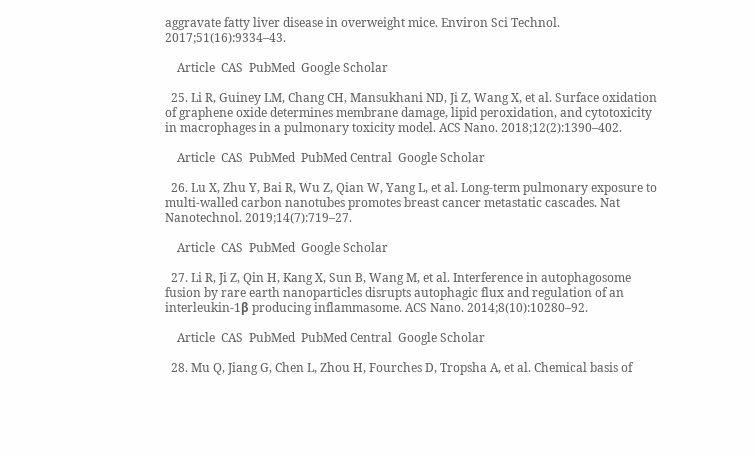aggravate fatty liver disease in overweight mice. Environ Sci Technol. 2017;51(16):9334–43.

    Article  CAS  PubMed  Google Scholar

  25. Li R, Guiney LM, Chang CH, Mansukhani ND, Ji Z, Wang X, et al. Surface oxidation of graphene oxide determines membrane damage, lipid peroxidation, and cytotoxicity in macrophages in a pulmonary toxicity model. ACS Nano. 2018;12(2):1390–402.

    Article  CAS  PubMed  PubMed Central  Google Scholar

  26. Lu X, Zhu Y, Bai R, Wu Z, Qian W, Yang L, et al. Long-term pulmonary exposure to multi-walled carbon nanotubes promotes breast cancer metastatic cascades. Nat Nanotechnol. 2019;14(7):719–27.

    Article  CAS  PubMed  Google Scholar

  27. Li R, Ji Z, Qin H, Kang X, Sun B, Wang M, et al. Interference in autophagosome fusion by rare earth nanoparticles disrupts autophagic flux and regulation of an interleukin-1β producing inflammasome. ACS Nano. 2014;8(10):10280–92.

    Article  CAS  PubMed  PubMed Central  Google Scholar

  28. Mu Q, Jiang G, Chen L, Zhou H, Fourches D, Tropsha A, et al. Chemical basis of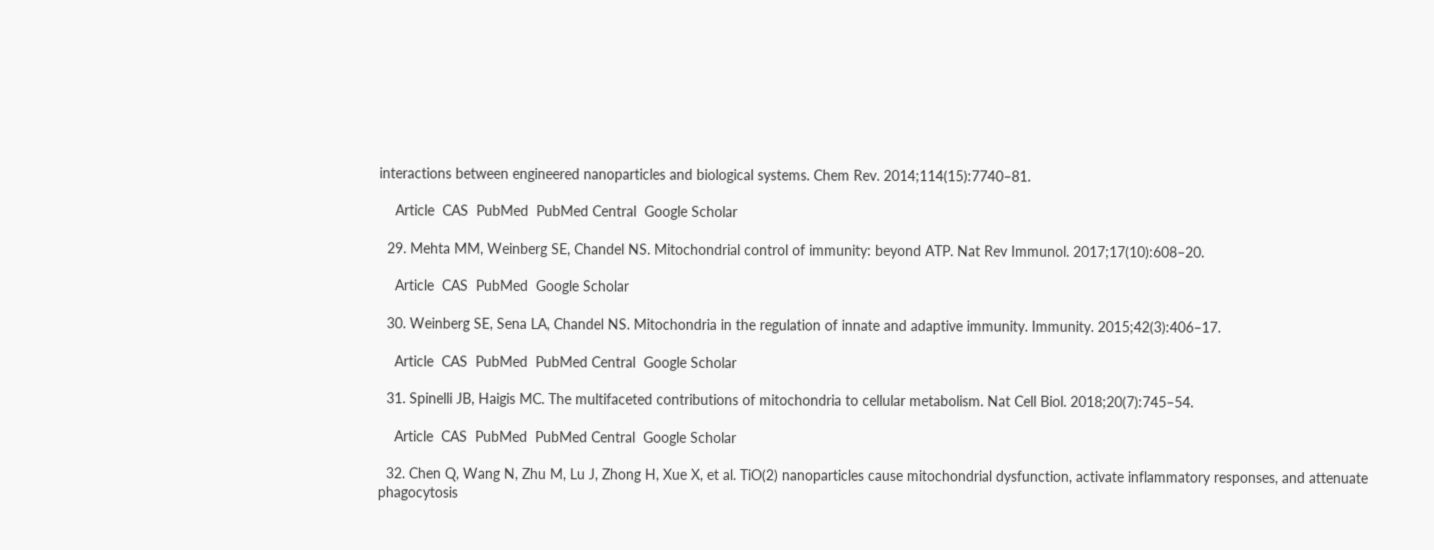interactions between engineered nanoparticles and biological systems. Chem Rev. 2014;114(15):7740–81.

    Article  CAS  PubMed  PubMed Central  Google Scholar

  29. Mehta MM, Weinberg SE, Chandel NS. Mitochondrial control of immunity: beyond ATP. Nat Rev Immunol. 2017;17(10):608–20.

    Article  CAS  PubMed  Google Scholar

  30. Weinberg SE, Sena LA, Chandel NS. Mitochondria in the regulation of innate and adaptive immunity. Immunity. 2015;42(3):406–17.

    Article  CAS  PubMed  PubMed Central  Google Scholar

  31. Spinelli JB, Haigis MC. The multifaceted contributions of mitochondria to cellular metabolism. Nat Cell Biol. 2018;20(7):745–54.

    Article  CAS  PubMed  PubMed Central  Google Scholar

  32. Chen Q, Wang N, Zhu M, Lu J, Zhong H, Xue X, et al. TiO(2) nanoparticles cause mitochondrial dysfunction, activate inflammatory responses, and attenuate phagocytosis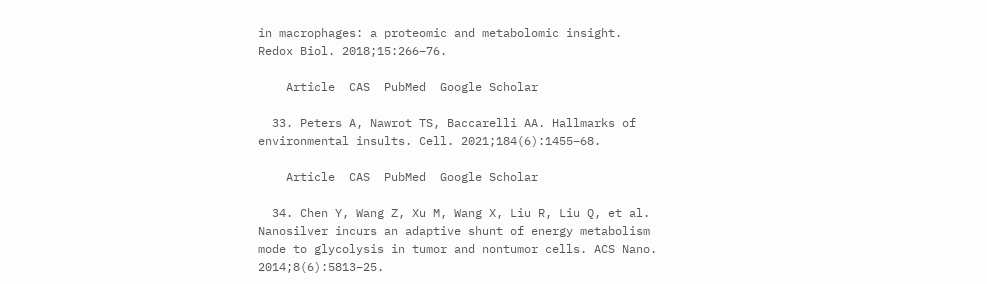in macrophages: a proteomic and metabolomic insight. Redox Biol. 2018;15:266–76.

    Article  CAS  PubMed  Google Scholar

  33. Peters A, Nawrot TS, Baccarelli AA. Hallmarks of environmental insults. Cell. 2021;184(6):1455–68.

    Article  CAS  PubMed  Google Scholar

  34. Chen Y, Wang Z, Xu M, Wang X, Liu R, Liu Q, et al. Nanosilver incurs an adaptive shunt of energy metabolism mode to glycolysis in tumor and nontumor cells. ACS Nano. 2014;8(6):5813–25.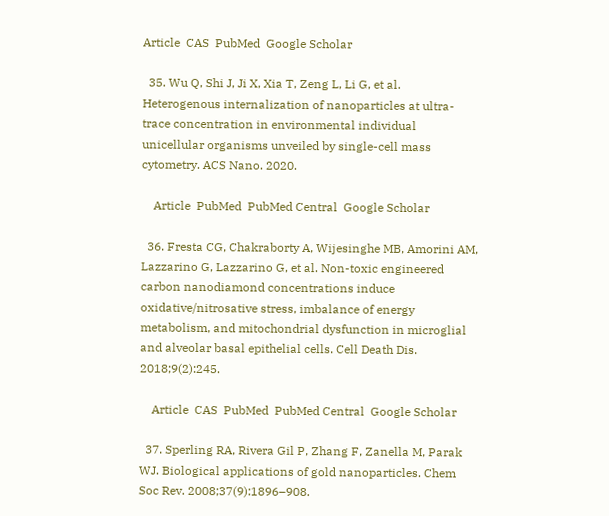Article  CAS  PubMed  Google Scholar

  35. Wu Q, Shi J, Ji X, Xia T, Zeng L, Li G, et al. Heterogenous internalization of nanoparticles at ultra-trace concentration in environmental individual unicellular organisms unveiled by single-cell mass cytometry. ACS Nano. 2020.

    Article  PubMed  PubMed Central  Google Scholar

  36. Fresta CG, Chakraborty A, Wijesinghe MB, Amorini AM, Lazzarino G, Lazzarino G, et al. Non-toxic engineered carbon nanodiamond concentrations induce oxidative/nitrosative stress, imbalance of energy metabolism, and mitochondrial dysfunction in microglial and alveolar basal epithelial cells. Cell Death Dis. 2018;9(2):245.

    Article  CAS  PubMed  PubMed Central  Google Scholar

  37. Sperling RA, Rivera Gil P, Zhang F, Zanella M, Parak WJ. Biological applications of gold nanoparticles. Chem Soc Rev. 2008;37(9):1896–908.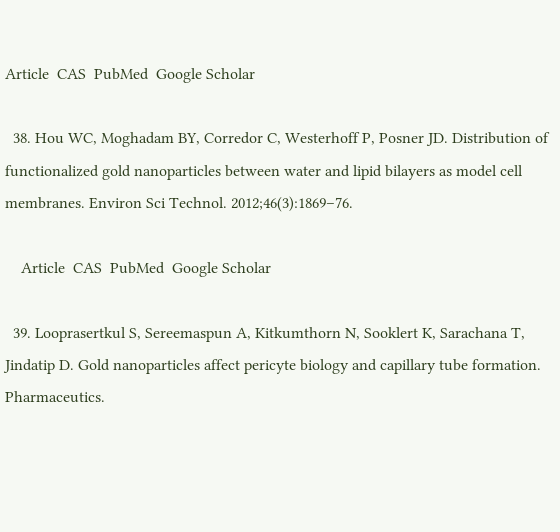Article  CAS  PubMed  Google Scholar

  38. Hou WC, Moghadam BY, Corredor C, Westerhoff P, Posner JD. Distribution of functionalized gold nanoparticles between water and lipid bilayers as model cell membranes. Environ Sci Technol. 2012;46(3):1869–76.

    Article  CAS  PubMed  Google Scholar

  39. Looprasertkul S, Sereemaspun A, Kitkumthorn N, Sooklert K, Sarachana T, Jindatip D. Gold nanoparticles affect pericyte biology and capillary tube formation. Pharmaceutics.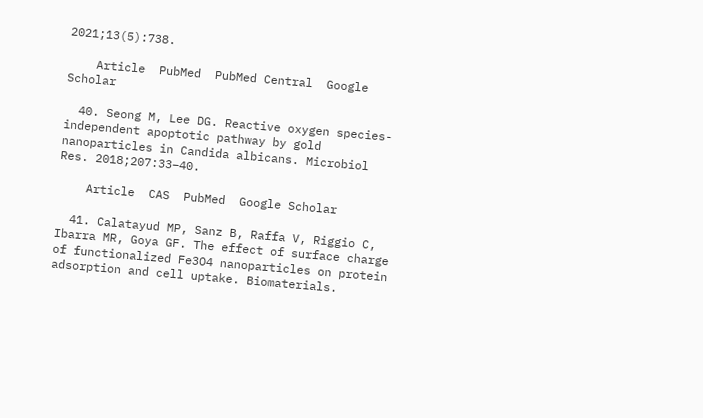2021;13(5):738.

    Article  PubMed  PubMed Central  Google Scholar

  40. Seong M, Lee DG. Reactive oxygen species-independent apoptotic pathway by gold nanoparticles in Candida albicans. Microbiol Res. 2018;207:33–40.

    Article  CAS  PubMed  Google Scholar

  41. Calatayud MP, Sanz B, Raffa V, Riggio C, Ibarra MR, Goya GF. The effect of surface charge of functionalized Fe3O4 nanoparticles on protein adsorption and cell uptake. Biomaterials.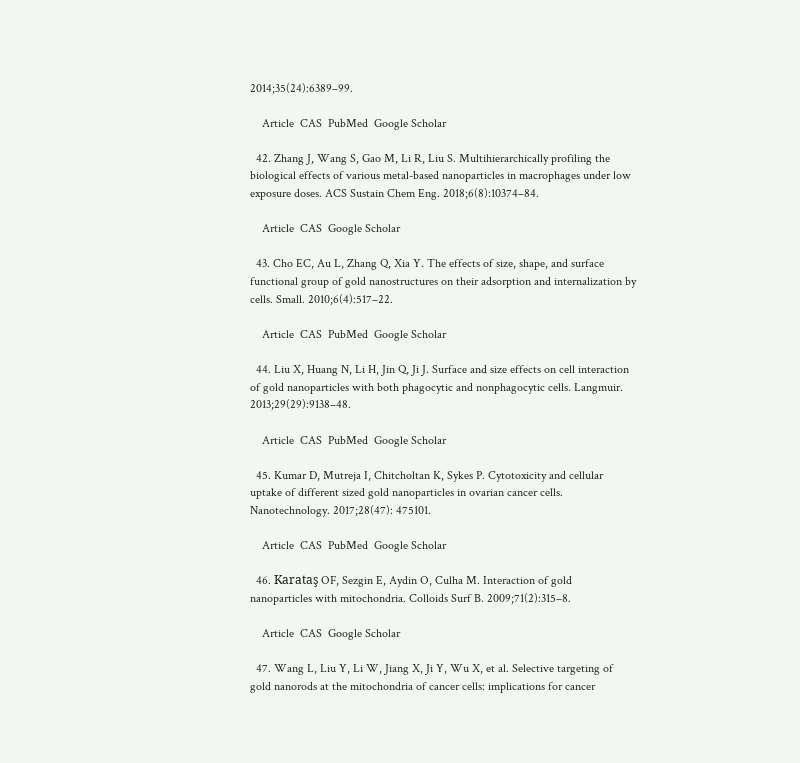2014;35(24):6389–99.

    Article  CAS  PubMed  Google Scholar

  42. Zhang J, Wang S, Gao M, Li R, Liu S. Multihierarchically profiling the biological effects of various metal-based nanoparticles in macrophages under low exposure doses. ACS Sustain Chem Eng. 2018;6(8):10374–84.

    Article  CAS  Google Scholar

  43. Cho EC, Au L, Zhang Q, Xia Y. The effects of size, shape, and surface functional group of gold nanostructures on their adsorption and internalization by cells. Small. 2010;6(4):517–22.

    Article  CAS  PubMed  Google Scholar

  44. Liu X, Huang N, Li H, Jin Q, Ji J. Surface and size effects on cell interaction of gold nanoparticles with both phagocytic and nonphagocytic cells. Langmuir. 2013;29(29):9138–48.

    Article  CAS  PubMed  Google Scholar

  45. Kumar D, Mutreja I, Chitcholtan K, Sykes P. Cytotoxicity and cellular uptake of different sized gold nanoparticles in ovarian cancer cells. Nanotechnology. 2017;28(47): 475101.

    Article  CAS  PubMed  Google Scholar

  46. Karataş OF, Sezgin E, Aydin O, Culha M. Interaction of gold nanoparticles with mitochondria. Colloids Surf B. 2009;71(2):315–8.

    Article  CAS  Google Scholar

  47. Wang L, Liu Y, Li W, Jiang X, Ji Y, Wu X, et al. Selective targeting of gold nanorods at the mitochondria of cancer cells: implications for cancer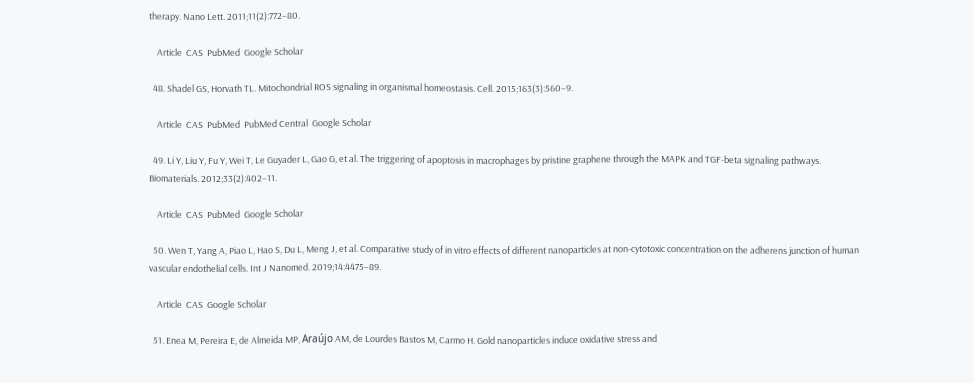therapy. Nano Lett. 2011;11(2):772–80.

    Article  CAS  PubMed  Google Scholar

  48. Shadel GS, Horvath TL. Mitochondrial ROS signaling in organismal homeostasis. Cell. 2015;163(3):560–9.

    Article  CAS  PubMed  PubMed Central  Google Scholar

  49. Li Y, Liu Y, Fu Y, Wei T, Le Guyader L, Gao G, et al. The triggering of apoptosis in macrophages by pristine graphene through the MAPK and TGF-beta signaling pathways. Biomaterials. 2012;33(2):402–11.

    Article  CAS  PubMed  Google Scholar

  50. Wen T, Yang A, Piao L, Hao S, Du L, Meng J, et al. Comparative study of in vitro effects of different nanoparticles at non-cytotoxic concentration on the adherens junction of human vascular endothelial cells. Int J Nanomed. 2019;14:4475–89.

    Article  CAS  Google Scholar

  51. Enea M, Pereira E, de Almeida MP, Araújo AM, de Lourdes Bastos M, Carmo H. Gold nanoparticles induce oxidative stress and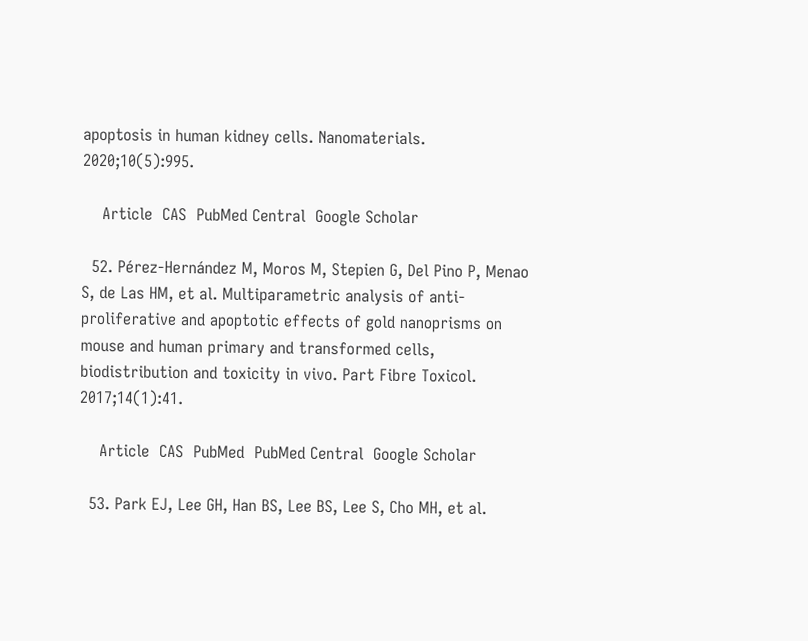apoptosis in human kidney cells. Nanomaterials. 2020;10(5):995.

    Article  CAS  PubMed Central  Google Scholar

  52. Pérez-Hernández M, Moros M, Stepien G, Del Pino P, Menao S, de Las HM, et al. Multiparametric analysis of anti-proliferative and apoptotic effects of gold nanoprisms on mouse and human primary and transformed cells, biodistribution and toxicity in vivo. Part Fibre Toxicol. 2017;14(1):41.

    Article  CAS  PubMed  PubMed Central  Google Scholar

  53. Park EJ, Lee GH, Han BS, Lee BS, Lee S, Cho MH, et al.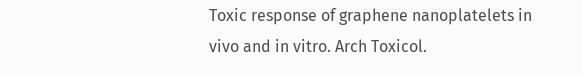Toxic response of graphene nanoplatelets in vivo and in vitro. Arch Toxicol.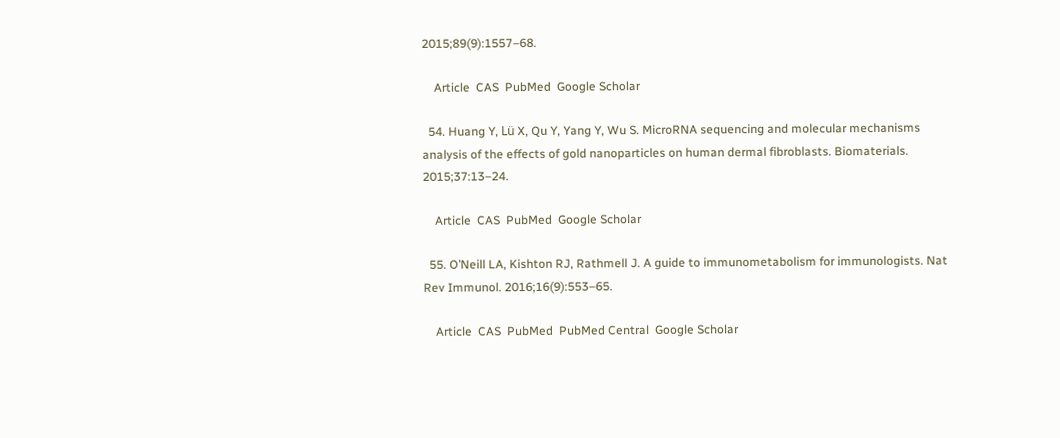2015;89(9):1557–68.

    Article  CAS  PubMed  Google Scholar

  54. Huang Y, Lü X, Qu Y, Yang Y, Wu S. MicroRNA sequencing and molecular mechanisms analysis of the effects of gold nanoparticles on human dermal fibroblasts. Biomaterials. 2015;37:13–24.

    Article  CAS  PubMed  Google Scholar

  55. O’Neill LA, Kishton RJ, Rathmell J. A guide to immunometabolism for immunologists. Nat Rev Immunol. 2016;16(9):553–65.

    Article  CAS  PubMed  PubMed Central  Google Scholar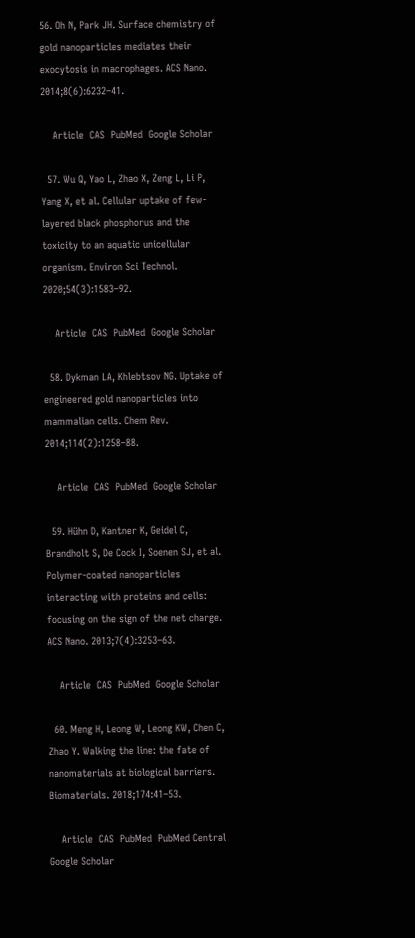56. Oh N, Park JH. Surface chemistry of gold nanoparticles mediates their exocytosis in macrophages. ACS Nano. 2014;8(6):6232–41.

    Article  CAS  PubMed  Google Scholar

  57. Wu Q, Yao L, Zhao X, Zeng L, Li P, Yang X, et al. Cellular uptake of few-layered black phosphorus and the toxicity to an aquatic unicellular organism. Environ Sci Technol. 2020;54(3):1583–92.

    Article  CAS  PubMed  Google Scholar

  58. Dykman LA, Khlebtsov NG. Uptake of engineered gold nanoparticles into mammalian cells. Chem Rev. 2014;114(2):1258–88.

    Article  CAS  PubMed  Google Scholar

  59. Hühn D, Kantner K, Geidel C, Brandholt S, De Cock I, Soenen SJ, et al. Polymer-coated nanoparticles interacting with proteins and cells: focusing on the sign of the net charge. ACS Nano. 2013;7(4):3253–63.

    Article  CAS  PubMed  Google Scholar

  60. Meng H, Leong W, Leong KW, Chen C, Zhao Y. Walking the line: the fate of nanomaterials at biological barriers. Biomaterials. 2018;174:41–53.

    Article  CAS  PubMed  PubMed Central  Google Scholar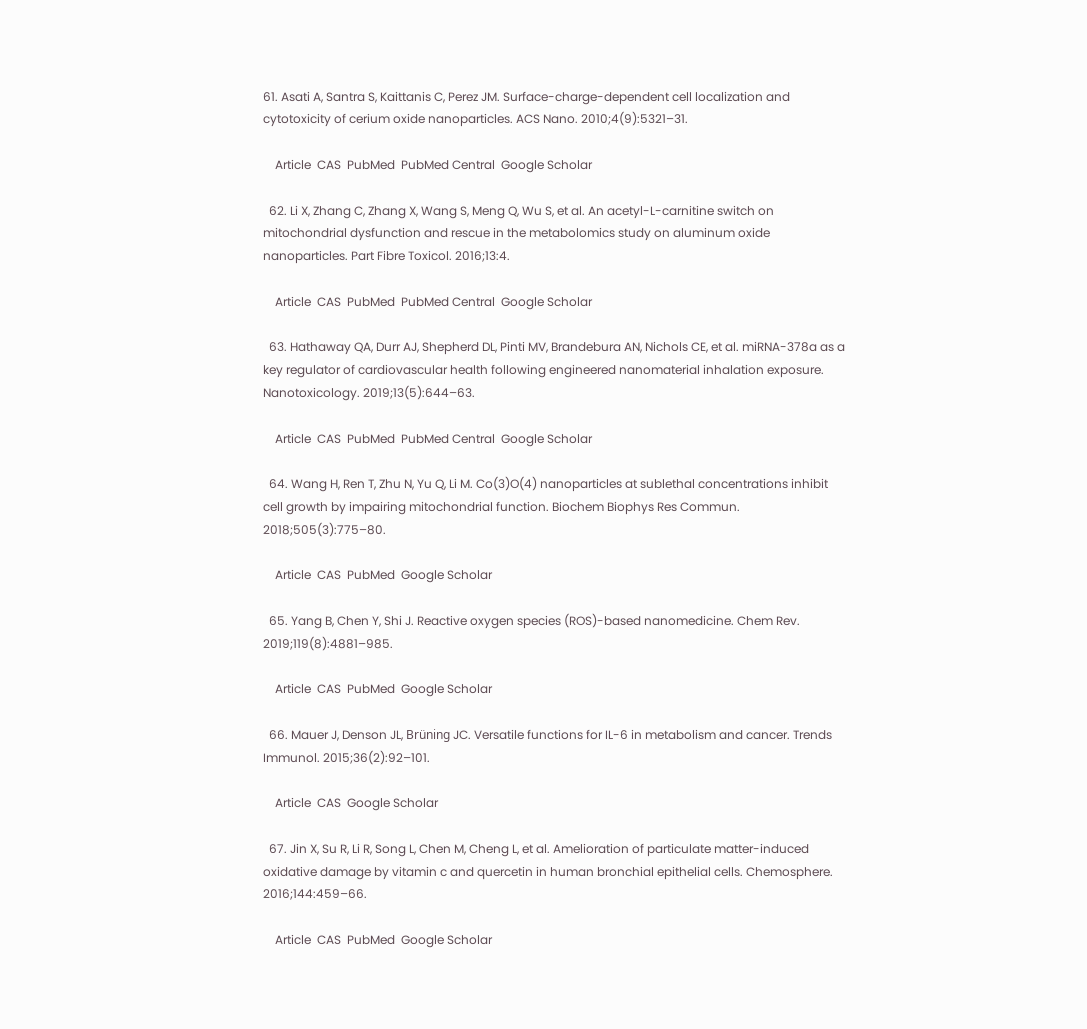61. Asati A, Santra S, Kaittanis C, Perez JM. Surface-charge-dependent cell localization and cytotoxicity of cerium oxide nanoparticles. ACS Nano. 2010;4(9):5321–31.

    Article  CAS  PubMed  PubMed Central  Google Scholar

  62. Li X, Zhang C, Zhang X, Wang S, Meng Q, Wu S, et al. An acetyl-L-carnitine switch on mitochondrial dysfunction and rescue in the metabolomics study on aluminum oxide nanoparticles. Part Fibre Toxicol. 2016;13:4.

    Article  CAS  PubMed  PubMed Central  Google Scholar

  63. Hathaway QA, Durr AJ, Shepherd DL, Pinti MV, Brandebura AN, Nichols CE, et al. miRNA-378a as a key regulator of cardiovascular health following engineered nanomaterial inhalation exposure. Nanotoxicology. 2019;13(5):644–63.

    Article  CAS  PubMed  PubMed Central  Google Scholar

  64. Wang H, Ren T, Zhu N, Yu Q, Li M. Co(3)O(4) nanoparticles at sublethal concentrations inhibit cell growth by impairing mitochondrial function. Biochem Biophys Res Commun. 2018;505(3):775–80.

    Article  CAS  PubMed  Google Scholar

  65. Yang B, Chen Y, Shi J. Reactive oxygen species (ROS)-based nanomedicine. Chem Rev. 2019;119(8):4881–985.

    Article  CAS  PubMed  Google Scholar

  66. Mauer J, Denson JL, Brüning JC. Versatile functions for IL-6 in metabolism and cancer. Trends Immunol. 2015;36(2):92–101.

    Article  CAS  Google Scholar

  67. Jin X, Su R, Li R, Song L, Chen M, Cheng L, et al. Amelioration of particulate matter-induced oxidative damage by vitamin c and quercetin in human bronchial epithelial cells. Chemosphere. 2016;144:459–66.

    Article  CAS  PubMed  Google Scholar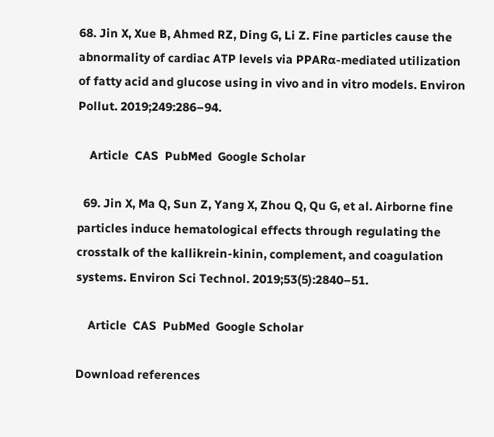68. Jin X, Xue B, Ahmed RZ, Ding G, Li Z. Fine particles cause the abnormality of cardiac ATP levels via PPARɑ-mediated utilization of fatty acid and glucose using in vivo and in vitro models. Environ Pollut. 2019;249:286–94.

    Article  CAS  PubMed  Google Scholar

  69. Jin X, Ma Q, Sun Z, Yang X, Zhou Q, Qu G, et al. Airborne fine particles induce hematological effects through regulating the crosstalk of the kallikrein-kinin, complement, and coagulation systems. Environ Sci Technol. 2019;53(5):2840–51.

    Article  CAS  PubMed  Google Scholar

Download references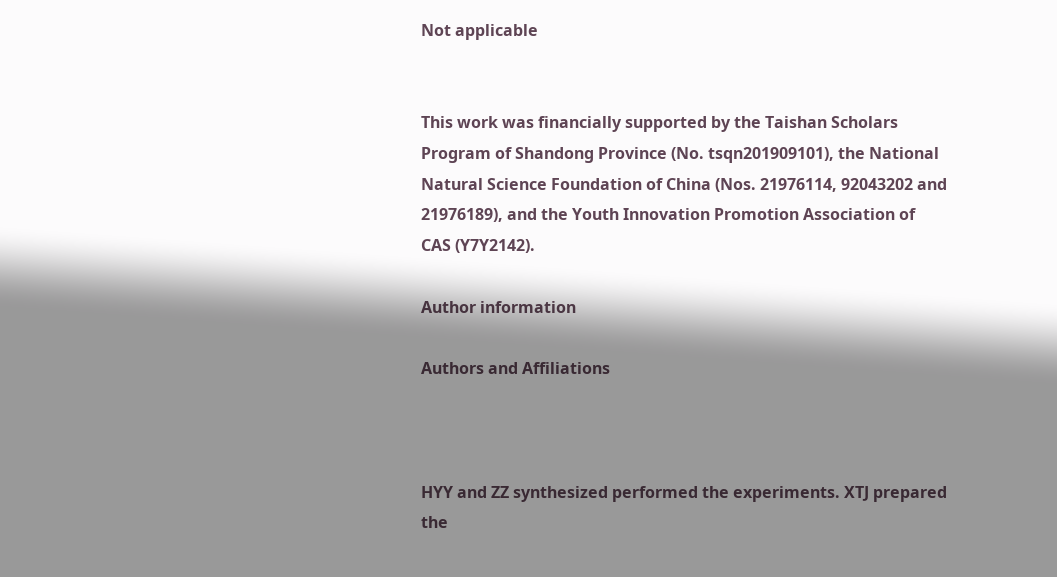Not applicable


This work was financially supported by the Taishan Scholars Program of Shandong Province (No. tsqn201909101), the National Natural Science Foundation of China (Nos. 21976114, 92043202 and 21976189), and the Youth Innovation Promotion Association of CAS (Y7Y2142).

Author information

Authors and Affiliations



HYY and ZZ synthesized performed the experiments. XTJ prepared the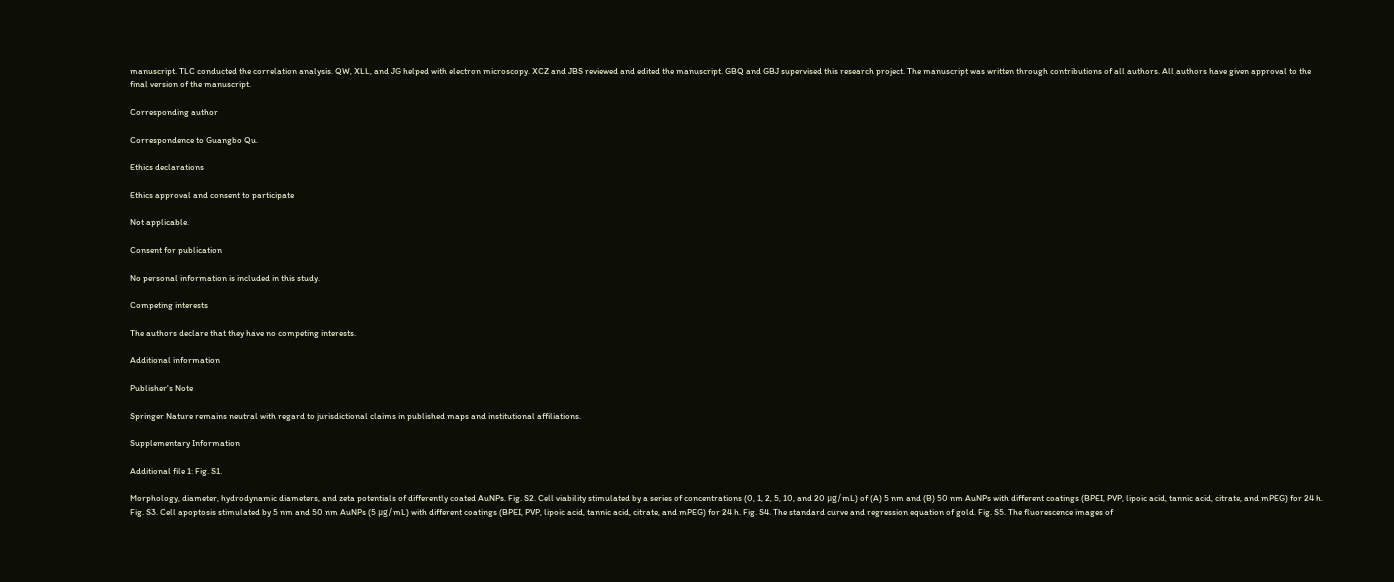manuscript. TLC conducted the correlation analysis. QW, XLL, and JG helped with electron microscopy. XCZ and JBS reviewed and edited the manuscript. GBQ and GBJ supervised this research project. The manuscript was written through contributions of all authors. All authors have given approval to the final version of the manuscript.

Corresponding author

Correspondence to Guangbo Qu.

Ethics declarations

Ethics approval and consent to participate

Not applicable.

Consent for publication

No personal information is included in this study.

Competing interests

The authors declare that they have no competing interests.

Additional information

Publisher's Note

Springer Nature remains neutral with regard to jurisdictional claims in published maps and institutional affiliations.

Supplementary Information

Additional file 1: Fig. S1.

Morphology, diameter, hydrodynamic diameters, and zeta potentials of differently coated AuNPs. Fig. S2. Cell viability stimulated by a series of concentrations (0, 1, 2, 5, 10, and 20 μg/mL) of (A) 5 nm and (B) 50 nm AuNPs with different coatings (BPEI, PVP, lipoic acid, tannic acid, citrate, and mPEG) for 24 h. Fig. S3. Cell apoptosis stimulated by 5 nm and 50 nm AuNPs (5 μg/mL) with different coatings (BPEI, PVP, lipoic acid, tannic acid, citrate, and mPEG) for 24 h. Fig. S4. The standard curve and regression equation of gold. Fig. S5. The fluorescence images of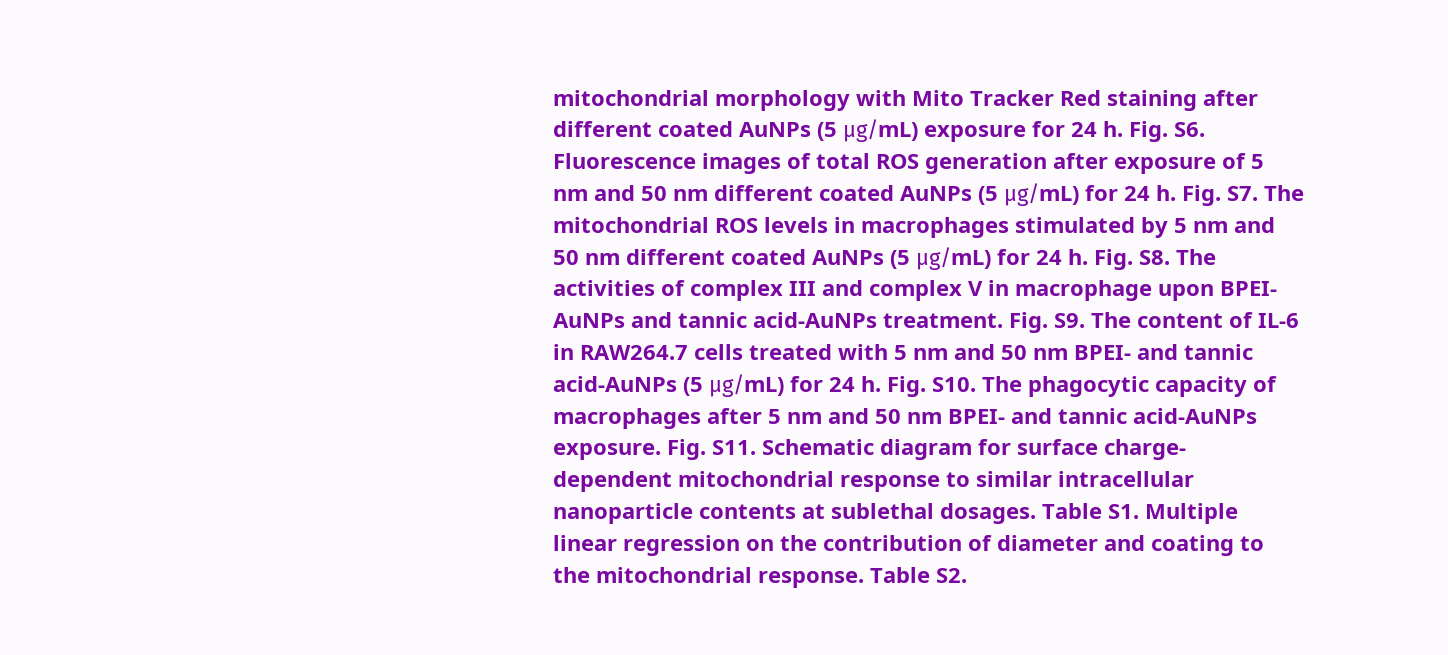mitochondrial morphology with Mito Tracker Red staining after different coated AuNPs (5 μg/mL) exposure for 24 h. Fig. S6. Fluorescence images of total ROS generation after exposure of 5 nm and 50 nm different coated AuNPs (5 μg/mL) for 24 h. Fig. S7. The mitochondrial ROS levels in macrophages stimulated by 5 nm and 50 nm different coated AuNPs (5 μg/mL) for 24 h. Fig. S8. The activities of complex III and complex V in macrophage upon BPEI-AuNPs and tannic acid-AuNPs treatment. Fig. S9. The content of IL-6 in RAW264.7 cells treated with 5 nm and 50 nm BPEI- and tannic acid-AuNPs (5 μg/mL) for 24 h. Fig. S10. The phagocytic capacity of macrophages after 5 nm and 50 nm BPEI- and tannic acid-AuNPs exposure. Fig. S11. Schematic diagram for surface charge-dependent mitochondrial response to similar intracellular nanoparticle contents at sublethal dosages. Table S1. Multiple linear regression on the contribution of diameter and coating to the mitochondrial response. Table S2.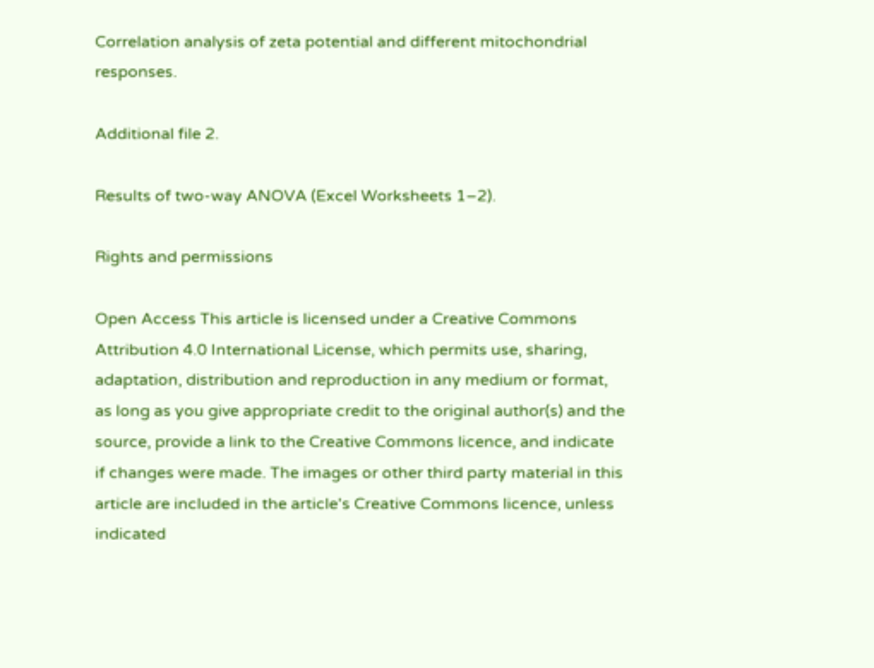Correlation analysis of zeta potential and different mitochondrial responses.

Additional file 2.

Results of two-way ANOVA (Excel Worksheets 1–2).

Rights and permissions

Open Access This article is licensed under a Creative Commons Attribution 4.0 International License, which permits use, sharing, adaptation, distribution and reproduction in any medium or format, as long as you give appropriate credit to the original author(s) and the source, provide a link to the Creative Commons licence, and indicate if changes were made. The images or other third party material in this article are included in the article's Creative Commons licence, unless indicated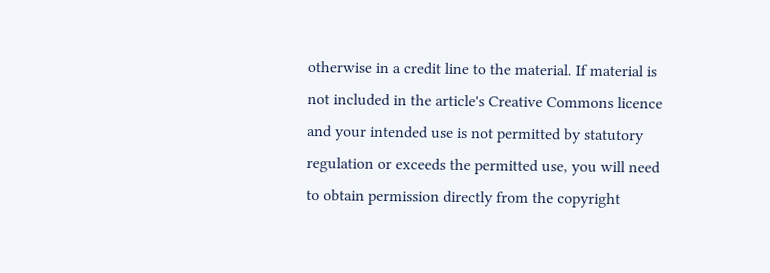otherwise in a credit line to the material. If material is not included in the article's Creative Commons licence and your intended use is not permitted by statutory regulation or exceeds the permitted use, you will need to obtain permission directly from the copyright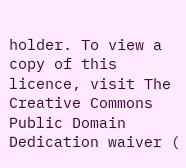holder. To view a copy of this licence, visit The Creative Commons Public Domain Dedication waiver (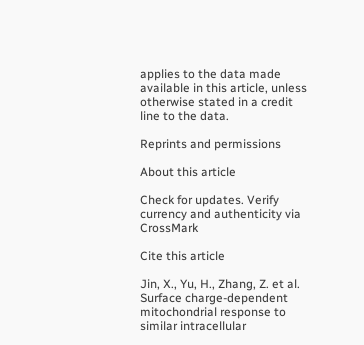applies to the data made available in this article, unless otherwise stated in a credit line to the data.

Reprints and permissions

About this article

Check for updates. Verify currency and authenticity via CrossMark

Cite this article

Jin, X., Yu, H., Zhang, Z. et al. Surface charge-dependent mitochondrial response to similar intracellular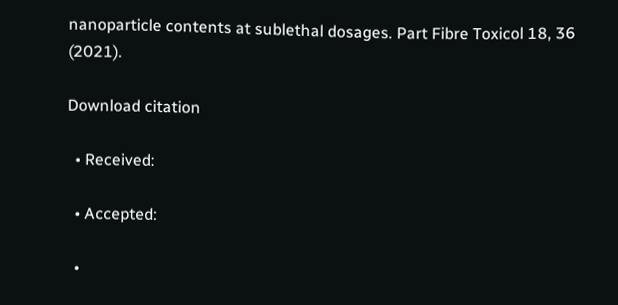nanoparticle contents at sublethal dosages. Part Fibre Toxicol 18, 36 (2021).

Download citation

  • Received:

  • Accepted:

  •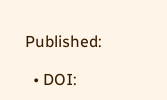Published:

  • DOI: